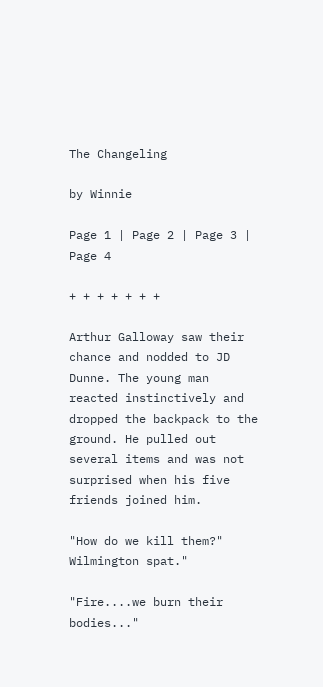The Changeling

by Winnie

Page 1 | Page 2 | Page 3 | Page 4

+ + + + + + +

Arthur Galloway saw their chance and nodded to JD Dunne. The young man reacted instinctively and dropped the backpack to the ground. He pulled out several items and was not surprised when his five friends joined him.

"How do we kill them?" Wilmington spat."

"Fire....we burn their bodies..."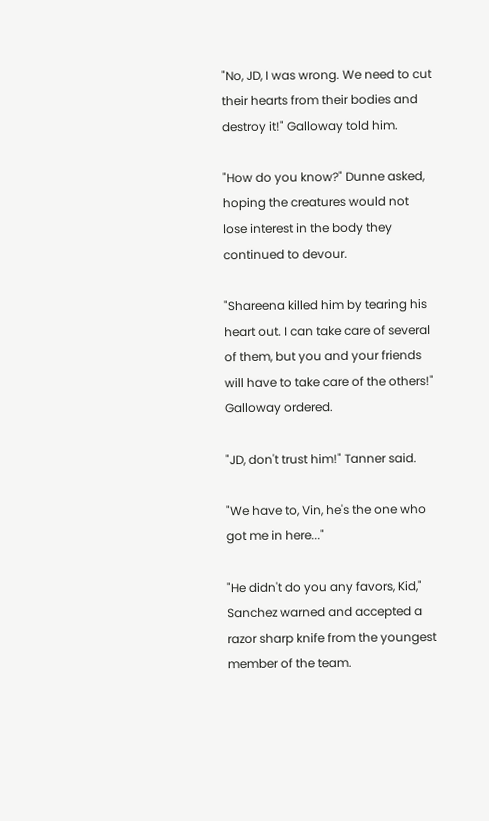"No, JD, I was wrong. We need to cut their hearts from their bodies and destroy it!" Galloway told him.

"How do you know?" Dunne asked, hoping the creatures would not lose interest in the body they continued to devour.

"Shareena killed him by tearing his heart out. I can take care of several of them, but you and your friends will have to take care of the others!" Galloway ordered.

"JD, don't trust him!" Tanner said.

"We have to, Vin, he's the one who got me in here..."

"He didn't do you any favors, Kid," Sanchez warned and accepted a razor sharp knife from the youngest member of the team.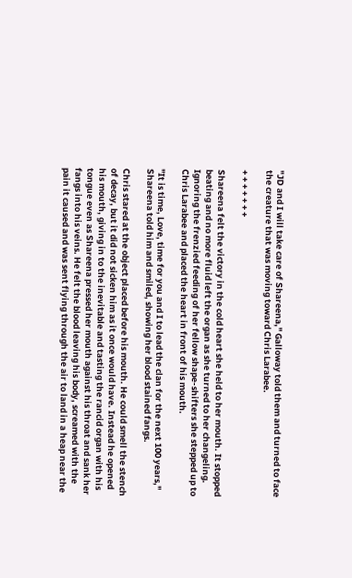"JD and I will take care of Shareena," Galloway told them and turned to face the creature that was moving toward Chris Larabee.

+ + + + + + +

Shareena felt the victory in the cold heart she held to her mouth. It stopped beating and no more fluid left the organ as she turned to her changeling. Ignoring the frenzied feeding of her fellow shape-shifters she stepped up to Chris Larabee and placed the heart in front of his mouth.

"It is time, Love, time for you and I to lead the clan for the next 100 years," Shareena told him and smiled, showing her blood stained fangs.

Chris stared at the object placed before his mouth. He could smell the stench of decay, but it did not sicken him as it once would have. Instead he opened his mouth, giving in to the inevitable and tasting the rancid organ with his tongue even as Shareena pressed her mouth against his throat and sank her fangs into his veins. He felt the blood leaving his body, screamed with the pain it caused and was sent flying through the air to land in a heap near the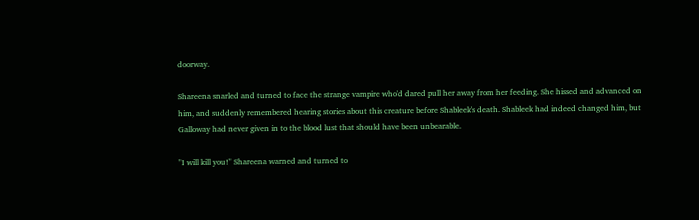doorway.

Shareena snarled and turned to face the strange vampire who'd dared pull her away from her feeding. She hissed and advanced on him, and suddenly remembered hearing stories about this creature before Shableek's death. Shableek had indeed changed him, but Galloway had never given in to the blood lust that should have been unbearable.

"I will kill you!" Shareena warned and turned to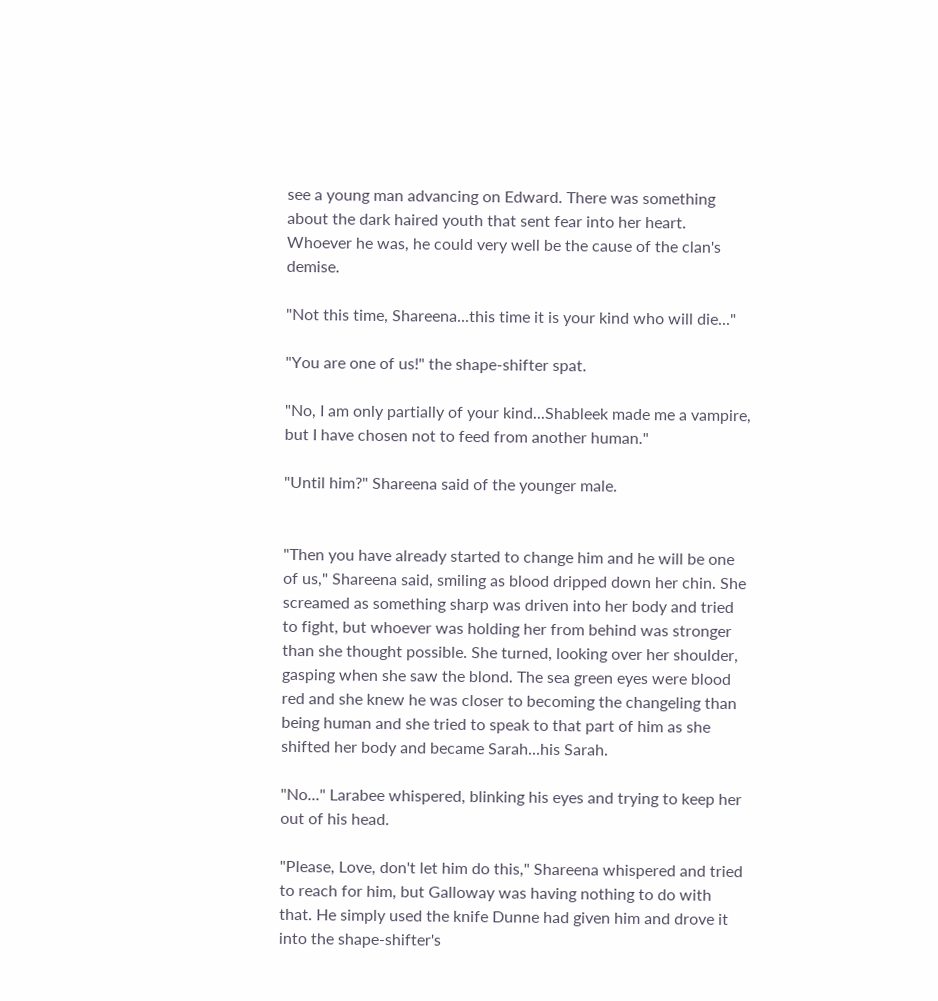see a young man advancing on Edward. There was something about the dark haired youth that sent fear into her heart. Whoever he was, he could very well be the cause of the clan's demise.

"Not this time, Shareena...this time it is your kind who will die..."

"You are one of us!" the shape-shifter spat.

"No, I am only partially of your kind...Shableek made me a vampire, but I have chosen not to feed from another human."

"Until him?" Shareena said of the younger male.


"Then you have already started to change him and he will be one of us," Shareena said, smiling as blood dripped down her chin. She screamed as something sharp was driven into her body and tried to fight, but whoever was holding her from behind was stronger than she thought possible. She turned, looking over her shoulder, gasping when she saw the blond. The sea green eyes were blood red and she knew he was closer to becoming the changeling than being human and she tried to speak to that part of him as she shifted her body and became Sarah...his Sarah.

"No..." Larabee whispered, blinking his eyes and trying to keep her out of his head.

"Please, Love, don't let him do this," Shareena whispered and tried to reach for him, but Galloway was having nothing to do with that. He simply used the knife Dunne had given him and drove it into the shape-shifter's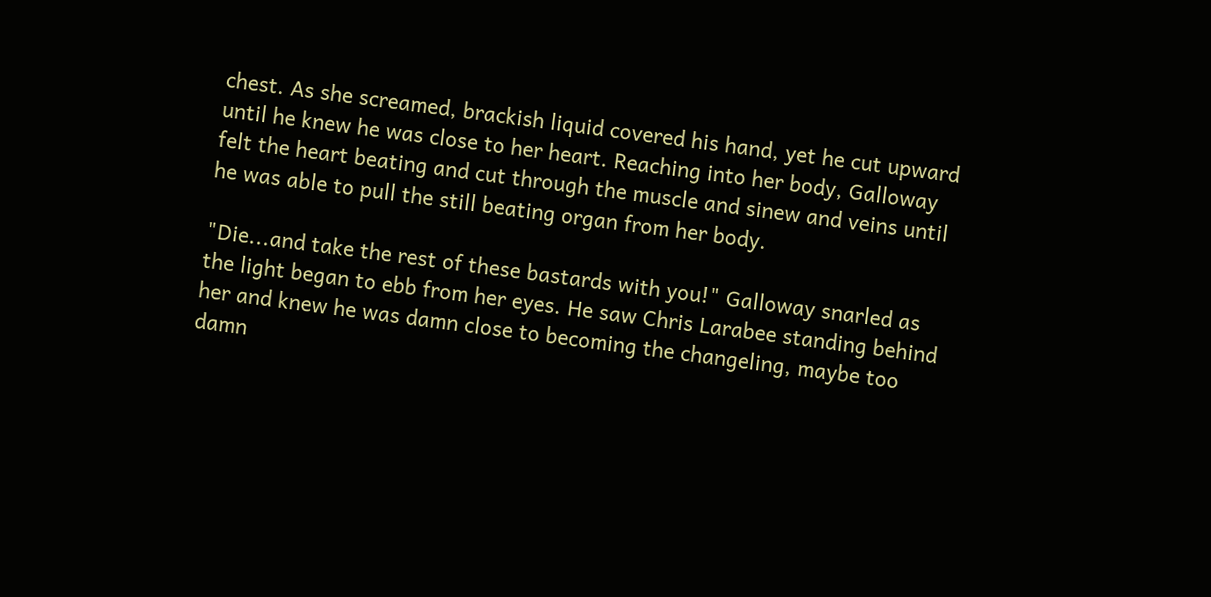chest. As she screamed, brackish liquid covered his hand, yet he cut upward until he knew he was close to her heart. Reaching into her body, Galloway felt the heart beating and cut through the muscle and sinew and veins until he was able to pull the still beating organ from her body.

"Die...and take the rest of these bastards with you!" Galloway snarled as the light began to ebb from her eyes. He saw Chris Larabee standing behind her and knew he was damn close to becoming the changeling, maybe too damn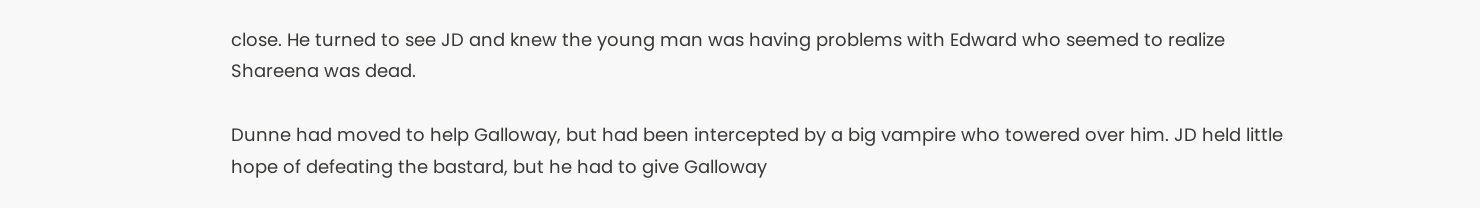close. He turned to see JD and knew the young man was having problems with Edward who seemed to realize Shareena was dead.

Dunne had moved to help Galloway, but had been intercepted by a big vampire who towered over him. JD held little hope of defeating the bastard, but he had to give Galloway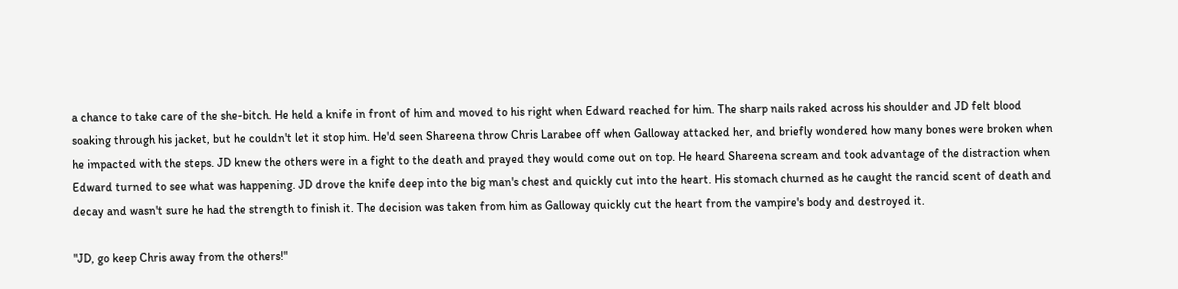a chance to take care of the she-bitch. He held a knife in front of him and moved to his right when Edward reached for him. The sharp nails raked across his shoulder and JD felt blood soaking through his jacket, but he couldn't let it stop him. He'd seen Shareena throw Chris Larabee off when Galloway attacked her, and briefly wondered how many bones were broken when he impacted with the steps. JD knew the others were in a fight to the death and prayed they would come out on top. He heard Shareena scream and took advantage of the distraction when Edward turned to see what was happening. JD drove the knife deep into the big man's chest and quickly cut into the heart. His stomach churned as he caught the rancid scent of death and decay and wasn't sure he had the strength to finish it. The decision was taken from him as Galloway quickly cut the heart from the vampire's body and destroyed it.

"JD, go keep Chris away from the others!"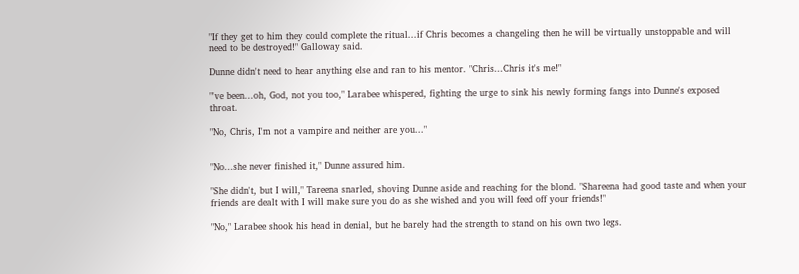"If they get to him they could complete the ritual...if Chris becomes a changeling then he will be virtually unstoppable and will need to be destroyed!" Galloway said.

Dunne didn't need to hear anything else and ran to his mentor. "Chris...Chris it's me!"

"'ve been...oh, God, not you too," Larabee whispered, fighting the urge to sink his newly forming fangs into Dunne's exposed throat.

"No, Chris, I'm not a vampire and neither are you..."


"No...she never finished it," Dunne assured him.

"She didn't, but I will," Tareena snarled, shoving Dunne aside and reaching for the blond. "Shareena had good taste and when your friends are dealt with I will make sure you do as she wished and you will feed off your friends!"

"No," Larabee shook his head in denial, but he barely had the strength to stand on his own two legs.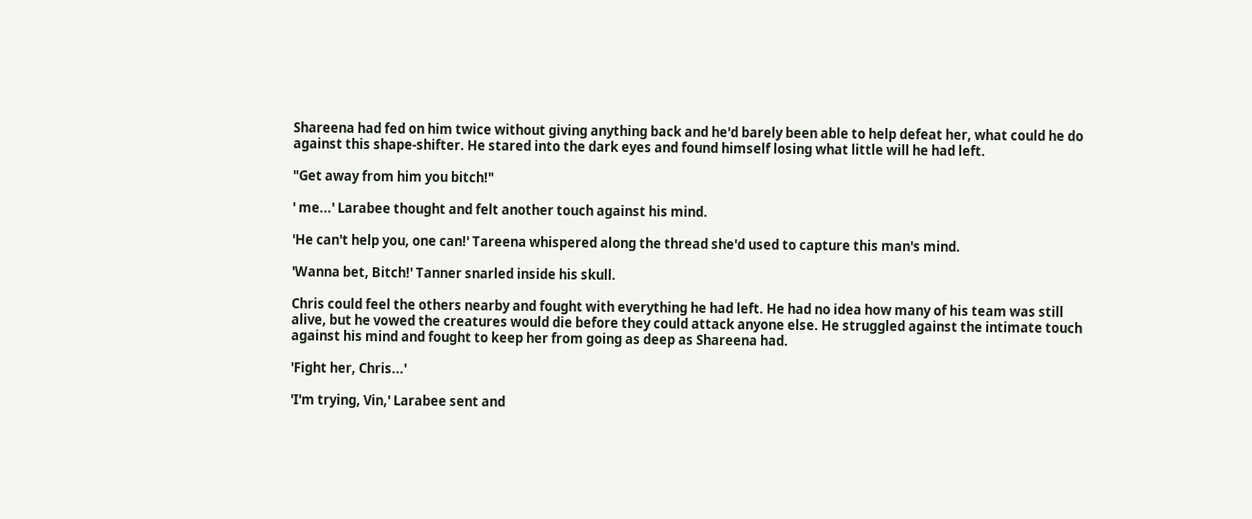Shareena had fed on him twice without giving anything back and he'd barely been able to help defeat her, what could he do against this shape-shifter. He stared into the dark eyes and found himself losing what little will he had left.

"Get away from him you bitch!"

' me...' Larabee thought and felt another touch against his mind.

'He can't help you, one can!' Tareena whispered along the thread she'd used to capture this man's mind.

'Wanna bet, Bitch!' Tanner snarled inside his skull.

Chris could feel the others nearby and fought with everything he had left. He had no idea how many of his team was still alive, but he vowed the creatures would die before they could attack anyone else. He struggled against the intimate touch against his mind and fought to keep her from going as deep as Shareena had.

'Fight her, Chris...'

'I'm trying, Vin,' Larabee sent and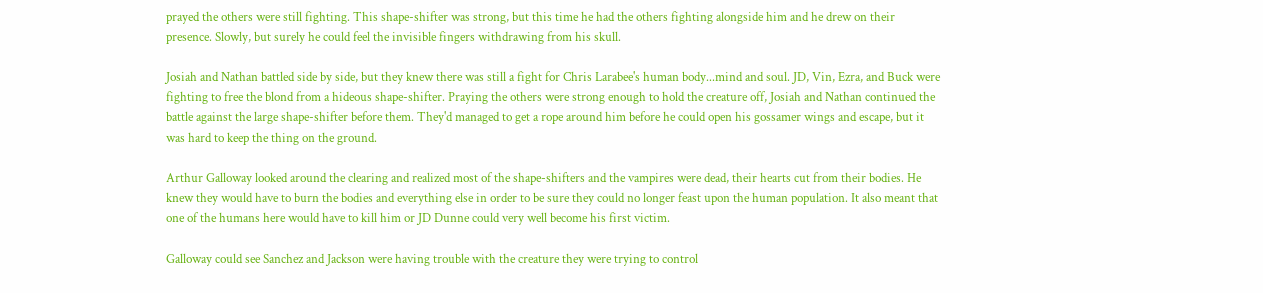prayed the others were still fighting. This shape-shifter was strong, but this time he had the others fighting alongside him and he drew on their presence. Slowly, but surely he could feel the invisible fingers withdrawing from his skull.

Josiah and Nathan battled side by side, but they knew there was still a fight for Chris Larabee's human body...mind and soul. JD, Vin, Ezra, and Buck were fighting to free the blond from a hideous shape-shifter. Praying the others were strong enough to hold the creature off, Josiah and Nathan continued the battle against the large shape-shifter before them. They'd managed to get a rope around him before he could open his gossamer wings and escape, but it was hard to keep the thing on the ground.

Arthur Galloway looked around the clearing and realized most of the shape-shifters and the vampires were dead, their hearts cut from their bodies. He knew they would have to burn the bodies and everything else in order to be sure they could no longer feast upon the human population. It also meant that one of the humans here would have to kill him or JD Dunne could very well become his first victim.

Galloway could see Sanchez and Jackson were having trouble with the creature they were trying to control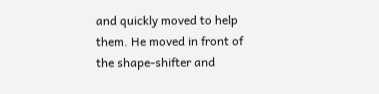and quickly moved to help them. He moved in front of the shape-shifter and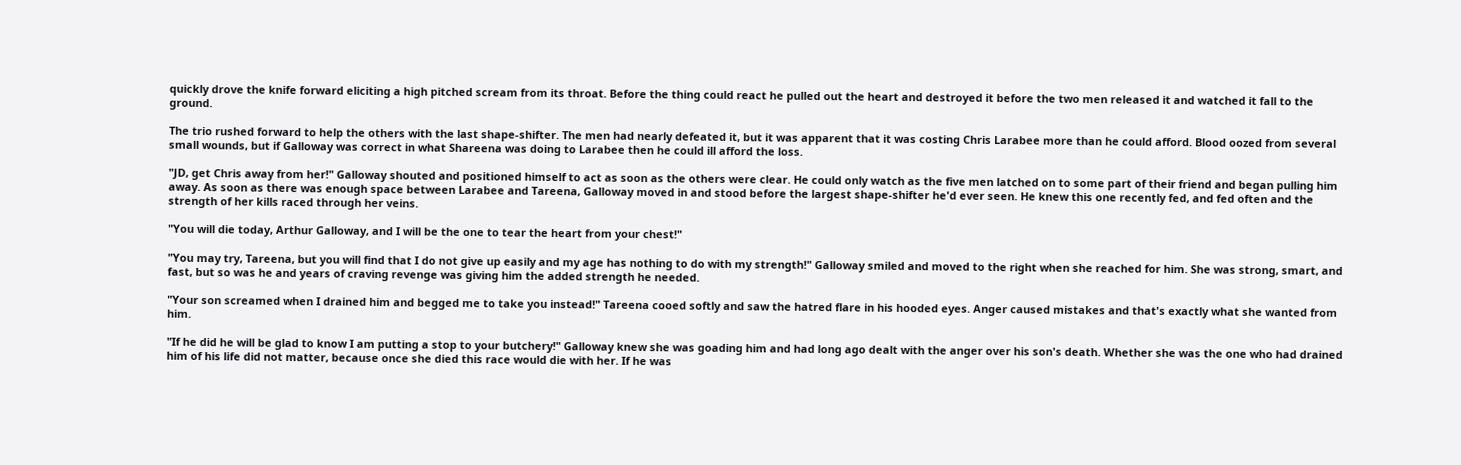quickly drove the knife forward eliciting a high pitched scream from its throat. Before the thing could react he pulled out the heart and destroyed it before the two men released it and watched it fall to the ground.

The trio rushed forward to help the others with the last shape-shifter. The men had nearly defeated it, but it was apparent that it was costing Chris Larabee more than he could afford. Blood oozed from several small wounds, but if Galloway was correct in what Shareena was doing to Larabee then he could ill afford the loss.

"JD, get Chris away from her!" Galloway shouted and positioned himself to act as soon as the others were clear. He could only watch as the five men latched on to some part of their friend and began pulling him away. As soon as there was enough space between Larabee and Tareena, Galloway moved in and stood before the largest shape-shifter he'd ever seen. He knew this one recently fed, and fed often and the strength of her kills raced through her veins.

"You will die today, Arthur Galloway, and I will be the one to tear the heart from your chest!"

"You may try, Tareena, but you will find that I do not give up easily and my age has nothing to do with my strength!" Galloway smiled and moved to the right when she reached for him. She was strong, smart, and fast, but so was he and years of craving revenge was giving him the added strength he needed.

"Your son screamed when I drained him and begged me to take you instead!" Tareena cooed softly and saw the hatred flare in his hooded eyes. Anger caused mistakes and that's exactly what she wanted from him.

"If he did he will be glad to know I am putting a stop to your butchery!" Galloway knew she was goading him and had long ago dealt with the anger over his son's death. Whether she was the one who had drained him of his life did not matter, because once she died this race would die with her. If he was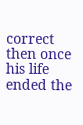correct then once his life ended the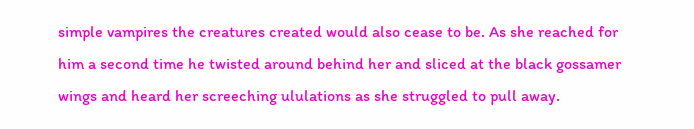simple vampires the creatures created would also cease to be. As she reached for him a second time he twisted around behind her and sliced at the black gossamer wings and heard her screeching ululations as she struggled to pull away.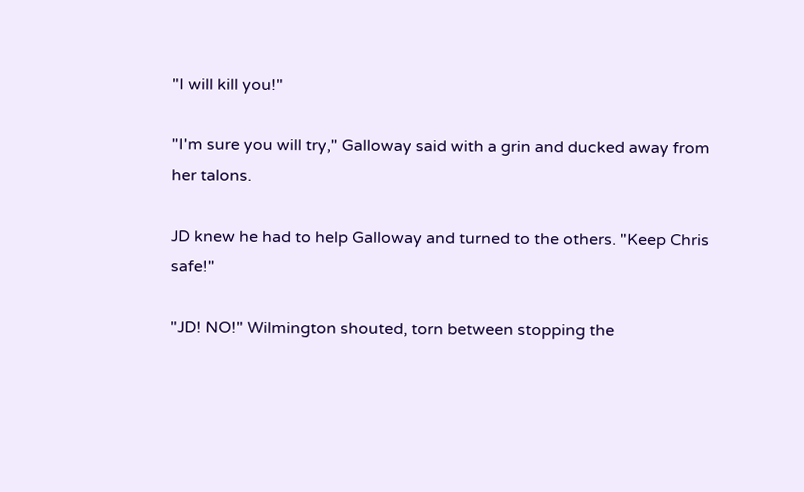"I will kill you!"

"I'm sure you will try," Galloway said with a grin and ducked away from her talons.

JD knew he had to help Galloway and turned to the others. "Keep Chris safe!"

"JD! NO!" Wilmington shouted, torn between stopping the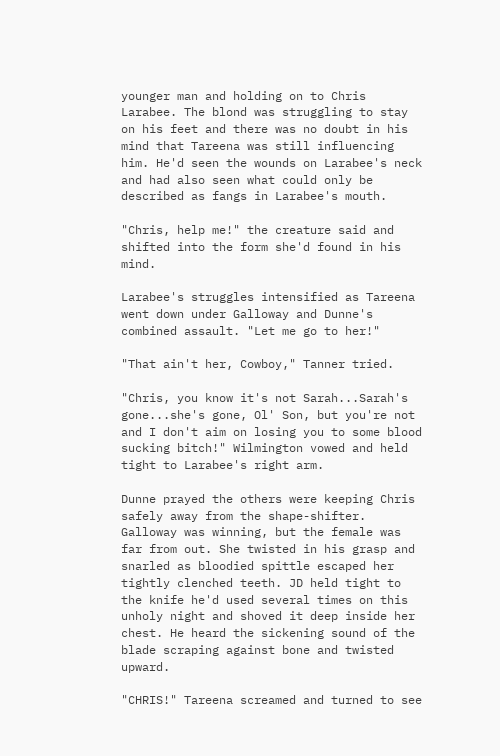younger man and holding on to Chris Larabee. The blond was struggling to stay on his feet and there was no doubt in his mind that Tareena was still influencing him. He'd seen the wounds on Larabee's neck and had also seen what could only be described as fangs in Larabee's mouth.

"Chris, help me!" the creature said and shifted into the form she'd found in his mind.

Larabee's struggles intensified as Tareena went down under Galloway and Dunne's combined assault. "Let me go to her!"

"That ain't her, Cowboy," Tanner tried.

"Chris, you know it's not Sarah...Sarah's gone...she's gone, Ol' Son, but you're not and I don't aim on losing you to some blood sucking bitch!" Wilmington vowed and held tight to Larabee's right arm.

Dunne prayed the others were keeping Chris safely away from the shape-shifter. Galloway was winning, but the female was far from out. She twisted in his grasp and snarled as bloodied spittle escaped her tightly clenched teeth. JD held tight to the knife he'd used several times on this unholy night and shoved it deep inside her chest. He heard the sickening sound of the blade scraping against bone and twisted upward.

"CHRIS!" Tareena screamed and turned to see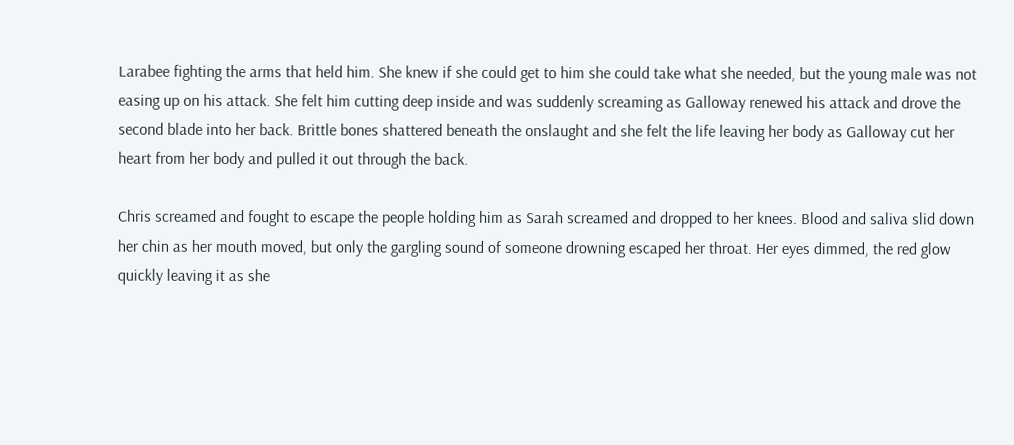Larabee fighting the arms that held him. She knew if she could get to him she could take what she needed, but the young male was not easing up on his attack. She felt him cutting deep inside and was suddenly screaming as Galloway renewed his attack and drove the second blade into her back. Brittle bones shattered beneath the onslaught and she felt the life leaving her body as Galloway cut her heart from her body and pulled it out through the back.

Chris screamed and fought to escape the people holding him as Sarah screamed and dropped to her knees. Blood and saliva slid down her chin as her mouth moved, but only the gargling sound of someone drowning escaped her throat. Her eyes dimmed, the red glow quickly leaving it as she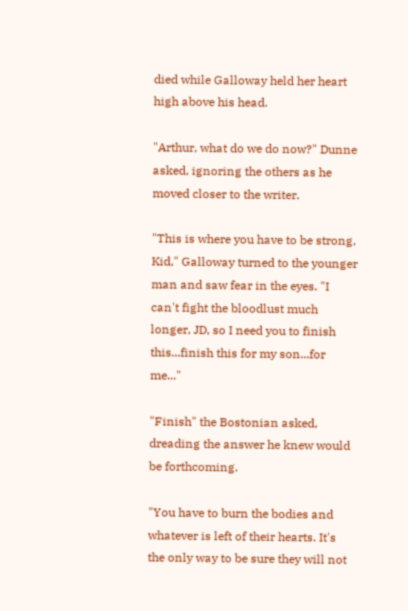died while Galloway held her heart high above his head.

"Arthur, what do we do now?" Dunne asked, ignoring the others as he moved closer to the writer.

"This is where you have to be strong, Kid," Galloway turned to the younger man and saw fear in the eyes. "I can't fight the bloodlust much longer, JD, so I need you to finish this...finish this for my son...for me..."

"Finish" the Bostonian asked, dreading the answer he knew would be forthcoming.

"You have to burn the bodies and whatever is left of their hearts. It's the only way to be sure they will not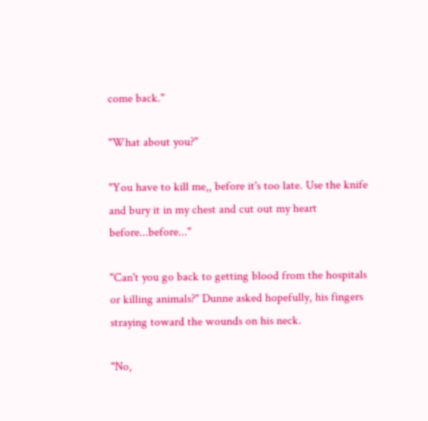come back."

"What about you?"

"You have to kill me,, before it's too late. Use the knife and bury it in my chest and cut out my heart before...before..."

"Can't you go back to getting blood from the hospitals or killing animals?" Dunne asked hopefully, his fingers straying toward the wounds on his neck.

"No,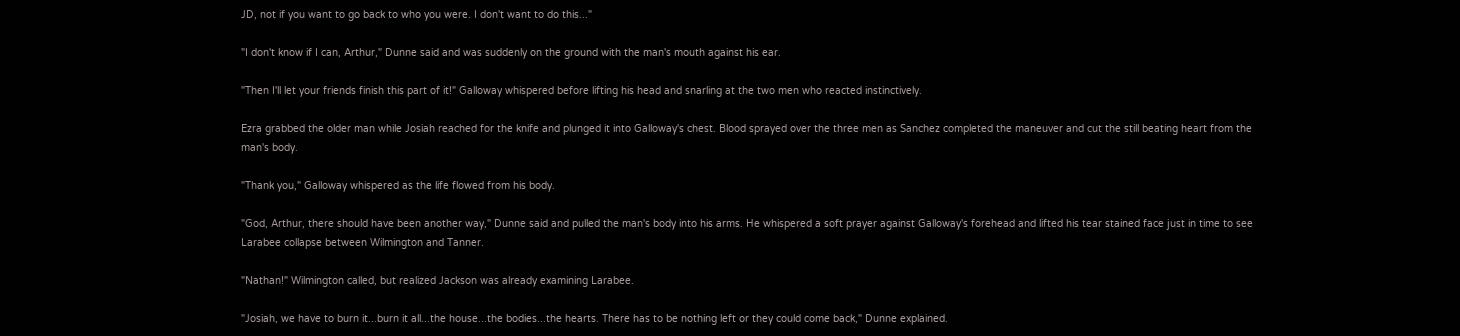JD, not if you want to go back to who you were. I don't want to do this..."

"I don't know if I can, Arthur," Dunne said and was suddenly on the ground with the man's mouth against his ear.

"Then I'll let your friends finish this part of it!" Galloway whispered before lifting his head and snarling at the two men who reacted instinctively.

Ezra grabbed the older man while Josiah reached for the knife and plunged it into Galloway's chest. Blood sprayed over the three men as Sanchez completed the maneuver and cut the still beating heart from the man's body.

"Thank you," Galloway whispered as the life flowed from his body.

"God, Arthur, there should have been another way," Dunne said and pulled the man's body into his arms. He whispered a soft prayer against Galloway's forehead and lifted his tear stained face just in time to see Larabee collapse between Wilmington and Tanner.

"Nathan!" Wilmington called, but realized Jackson was already examining Larabee.

"Josiah, we have to burn it...burn it all...the house...the bodies...the hearts. There has to be nothing left or they could come back," Dunne explained.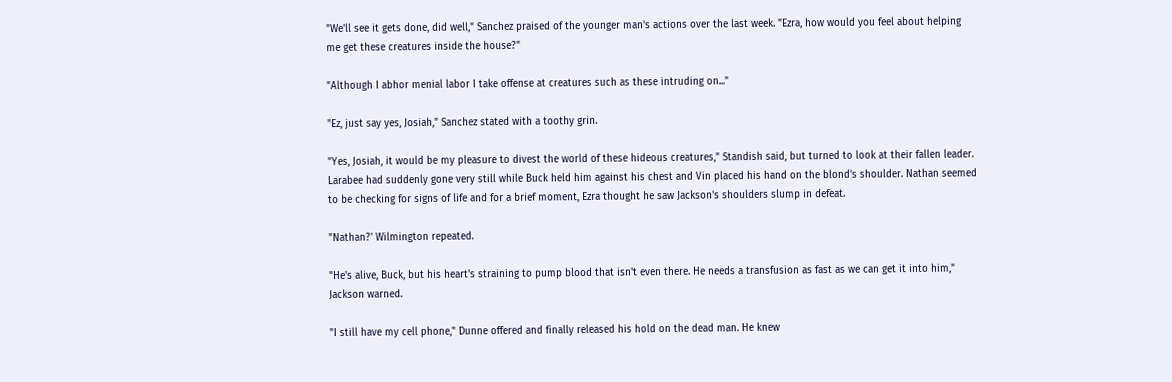"We'll see it gets done, did well," Sanchez praised of the younger man's actions over the last week. "Ezra, how would you feel about helping me get these creatures inside the house?"

"Although I abhor menial labor I take offense at creatures such as these intruding on..."

"Ez, just say yes, Josiah," Sanchez stated with a toothy grin.

"Yes, Josiah, it would be my pleasure to divest the world of these hideous creatures," Standish said, but turned to look at their fallen leader. Larabee had suddenly gone very still while Buck held him against his chest and Vin placed his hand on the blond's shoulder. Nathan seemed to be checking for signs of life and for a brief moment, Ezra thought he saw Jackson's shoulders slump in defeat.

"Nathan?' Wilmington repeated.

"He's alive, Buck, but his heart's straining to pump blood that isn't even there. He needs a transfusion as fast as we can get it into him," Jackson warned.

"I still have my cell phone," Dunne offered and finally released his hold on the dead man. He knew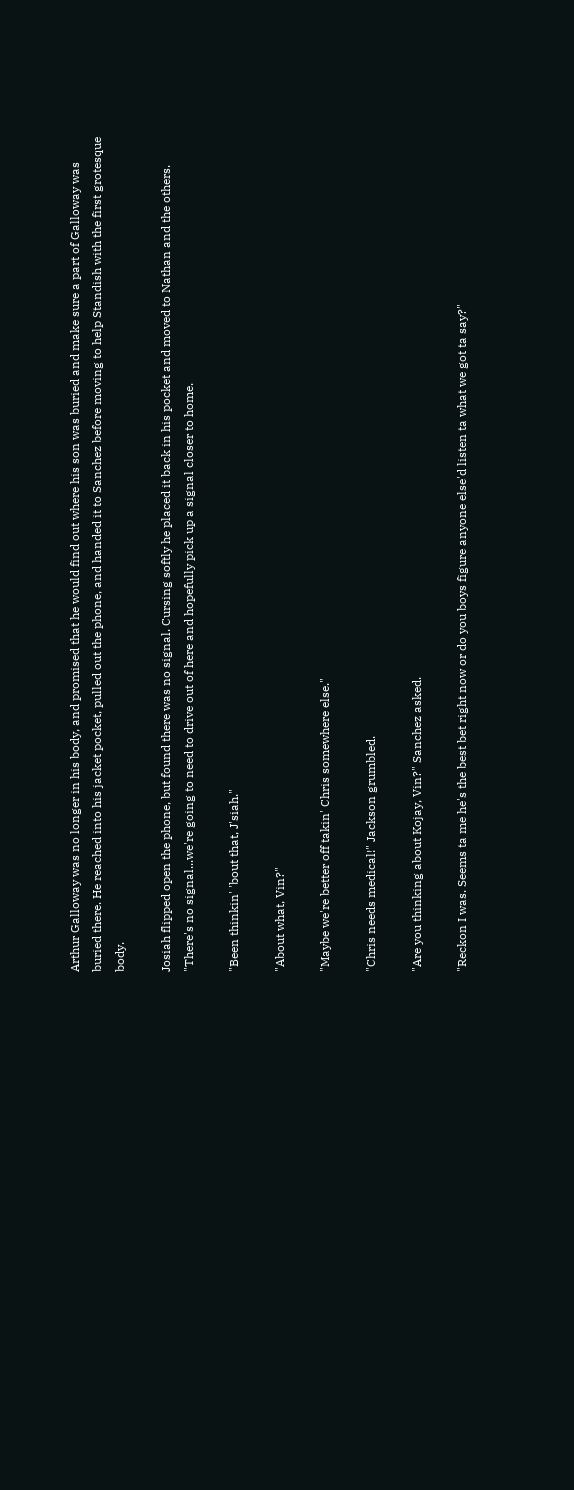Arthur Galloway was no longer in his body, and promised that he would find out where his son was buried and make sure a part of Galloway was buried there. He reached into his jacket pocket, pulled out the phone, and handed it to Sanchez before moving to help Standish with the first grotesque body.

Josiah flipped open the phone, but found there was no signal. Cursing softly he placed it back in his pocket and moved to Nathan and the others. "There's no signal...we're going to need to drive out of here and hopefully pick up a signal closer to home.

"Been thinkin' 'bout that, J'siah."

"About what, Vin?"

"Maybe we're better off takin' Chris somewhere else."

"Chris needs medical!" Jackson grumbled.

"Are you thinking about Kojay, Vin?" Sanchez asked.

"Reckon I was. Seems ta me he's the best bet right now or do you boys figure anyone else'd listen ta what we got ta say?"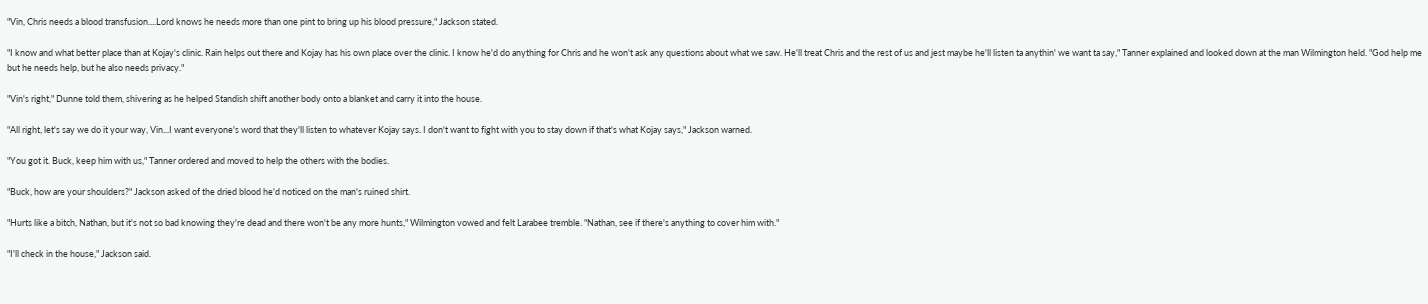"Vin, Chris needs a blood transfusion....Lord knows he needs more than one pint to bring up his blood pressure," Jackson stated.

"I know and what better place than at Kojay's clinic. Rain helps out there and Kojay has his own place over the clinic. I know he'd do anything for Chris and he won't ask any questions about what we saw. He'll treat Chris and the rest of us and jest maybe he'll listen ta anythin' we want ta say," Tanner explained and looked down at the man Wilmington held. "God help me but he needs help, but he also needs privacy."

"Vin's right," Dunne told them, shivering as he helped Standish shift another body onto a blanket and carry it into the house.

"All right, let's say we do it your way, Vin...I want everyone's word that they'll listen to whatever Kojay says. I don't want to fight with you to stay down if that's what Kojay says," Jackson warned.

"You got it. Buck, keep him with us," Tanner ordered and moved to help the others with the bodies.

"Buck, how are your shoulders?" Jackson asked of the dried blood he'd noticed on the man's ruined shirt.

"Hurts like a bitch, Nathan, but it's not so bad knowing they're dead and there won't be any more hunts," Wilmington vowed and felt Larabee tremble. "Nathan, see if there's anything to cover him with."

"I'll check in the house," Jackson said.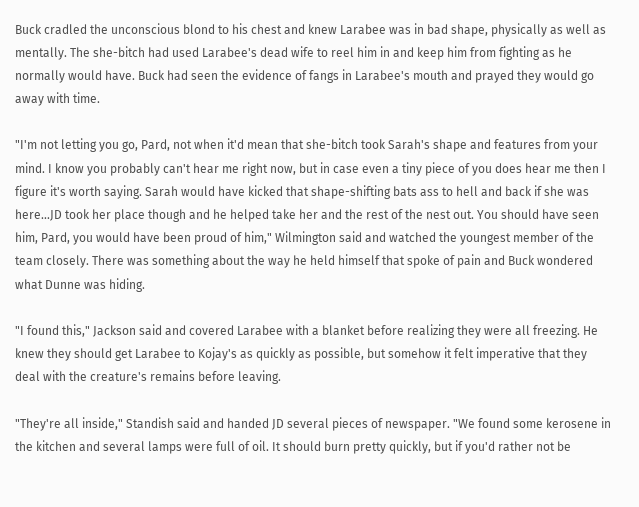Buck cradled the unconscious blond to his chest and knew Larabee was in bad shape, physically as well as mentally. The she-bitch had used Larabee's dead wife to reel him in and keep him from fighting as he normally would have. Buck had seen the evidence of fangs in Larabee's mouth and prayed they would go away with time.

"I'm not letting you go, Pard, not when it'd mean that she-bitch took Sarah's shape and features from your mind. I know you probably can't hear me right now, but in case even a tiny piece of you does hear me then I figure it's worth saying. Sarah would have kicked that shape-shifting bats ass to hell and back if she was here...JD took her place though and he helped take her and the rest of the nest out. You should have seen him, Pard, you would have been proud of him," Wilmington said and watched the youngest member of the team closely. There was something about the way he held himself that spoke of pain and Buck wondered what Dunne was hiding.

"I found this," Jackson said and covered Larabee with a blanket before realizing they were all freezing. He knew they should get Larabee to Kojay's as quickly as possible, but somehow it felt imperative that they deal with the creature's remains before leaving.

"They're all inside," Standish said and handed JD several pieces of newspaper. "We found some kerosene in the kitchen and several lamps were full of oil. It should burn pretty quickly, but if you'd rather not be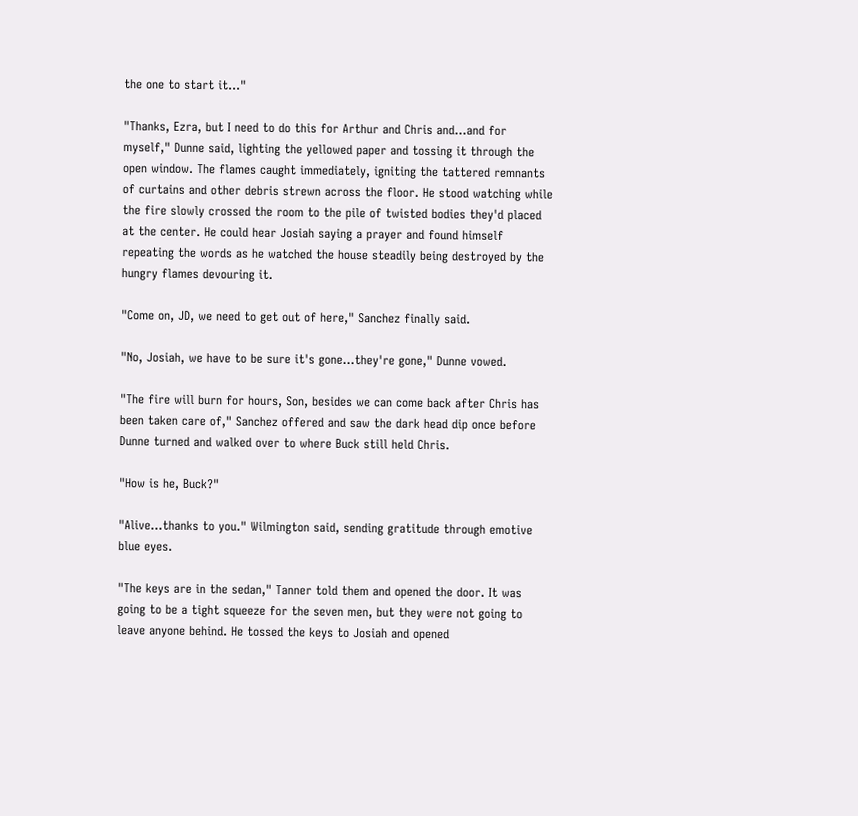the one to start it..."

"Thanks, Ezra, but I need to do this for Arthur and Chris and...and for myself," Dunne said, lighting the yellowed paper and tossing it through the open window. The flames caught immediately, igniting the tattered remnants of curtains and other debris strewn across the floor. He stood watching while the fire slowly crossed the room to the pile of twisted bodies they'd placed at the center. He could hear Josiah saying a prayer and found himself repeating the words as he watched the house steadily being destroyed by the hungry flames devouring it.

"Come on, JD, we need to get out of here," Sanchez finally said.

"No, Josiah, we have to be sure it's gone...they're gone," Dunne vowed.

"The fire will burn for hours, Son, besides we can come back after Chris has been taken care of," Sanchez offered and saw the dark head dip once before Dunne turned and walked over to where Buck still held Chris.

"How is he, Buck?"

"Alive...thanks to you." Wilmington said, sending gratitude through emotive blue eyes.

"The keys are in the sedan," Tanner told them and opened the door. It was going to be a tight squeeze for the seven men, but they were not going to leave anyone behind. He tossed the keys to Josiah and opened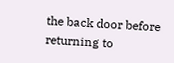the back door before returning to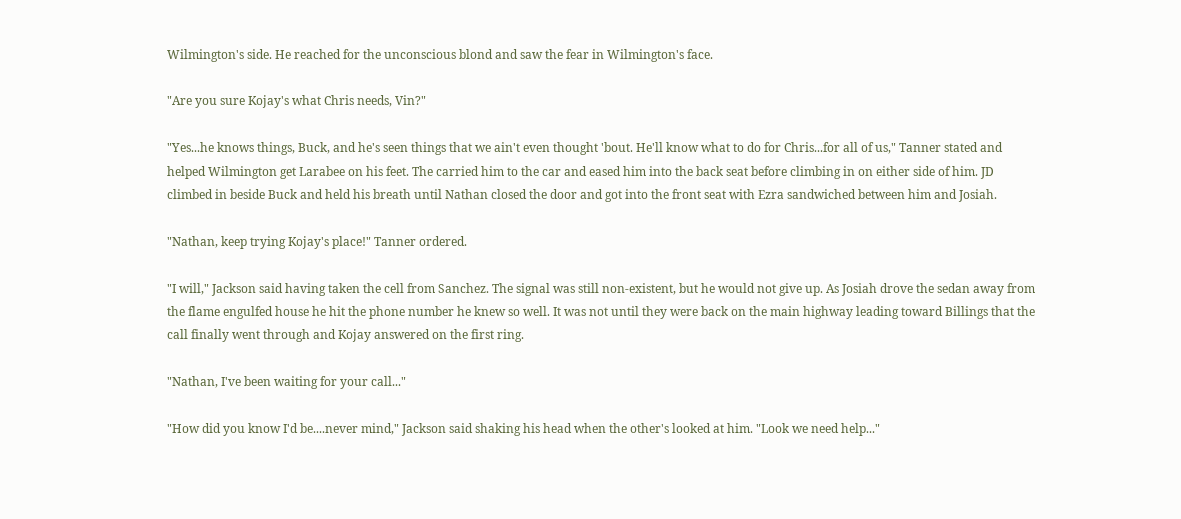Wilmington's side. He reached for the unconscious blond and saw the fear in Wilmington's face.

"Are you sure Kojay's what Chris needs, Vin?"

"Yes...he knows things, Buck, and he's seen things that we ain't even thought 'bout. He'll know what to do for Chris...for all of us," Tanner stated and helped Wilmington get Larabee on his feet. The carried him to the car and eased him into the back seat before climbing in on either side of him. JD climbed in beside Buck and held his breath until Nathan closed the door and got into the front seat with Ezra sandwiched between him and Josiah.

"Nathan, keep trying Kojay's place!" Tanner ordered.

"I will," Jackson said having taken the cell from Sanchez. The signal was still non-existent, but he would not give up. As Josiah drove the sedan away from the flame engulfed house he hit the phone number he knew so well. It was not until they were back on the main highway leading toward Billings that the call finally went through and Kojay answered on the first ring.

"Nathan, I've been waiting for your call..."

"How did you know I'd be....never mind," Jackson said shaking his head when the other's looked at him. "Look we need help..."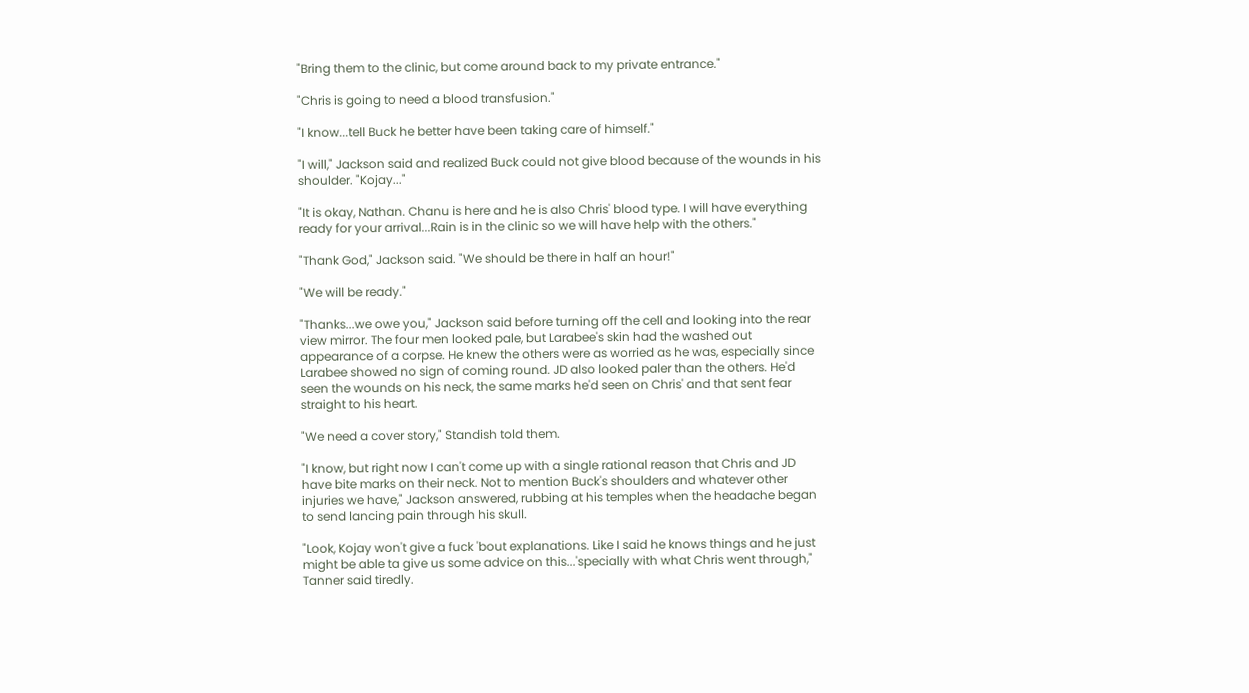"Bring them to the clinic, but come around back to my private entrance."

"Chris is going to need a blood transfusion."

"I know...tell Buck he better have been taking care of himself."

"I will," Jackson said and realized Buck could not give blood because of the wounds in his shoulder. "Kojay..."

"It is okay, Nathan. Chanu is here and he is also Chris' blood type. I will have everything ready for your arrival...Rain is in the clinic so we will have help with the others."

"Thank God," Jackson said. "We should be there in half an hour!"

"We will be ready."

"Thanks...we owe you," Jackson said before turning off the cell and looking into the rear view mirror. The four men looked pale, but Larabee's skin had the washed out appearance of a corpse. He knew the others were as worried as he was, especially since Larabee showed no sign of coming round. JD also looked paler than the others. He'd seen the wounds on his neck, the same marks he'd seen on Chris' and that sent fear straight to his heart.

"We need a cover story," Standish told them.

"I know, but right now I can't come up with a single rational reason that Chris and JD have bite marks on their neck. Not to mention Buck's shoulders and whatever other injuries we have," Jackson answered, rubbing at his temples when the headache began to send lancing pain through his skull.

"Look, Kojay won't give a fuck 'bout explanations. Like I said he knows things and he just might be able ta give us some advice on this...'specially with what Chris went through," Tanner said tiredly.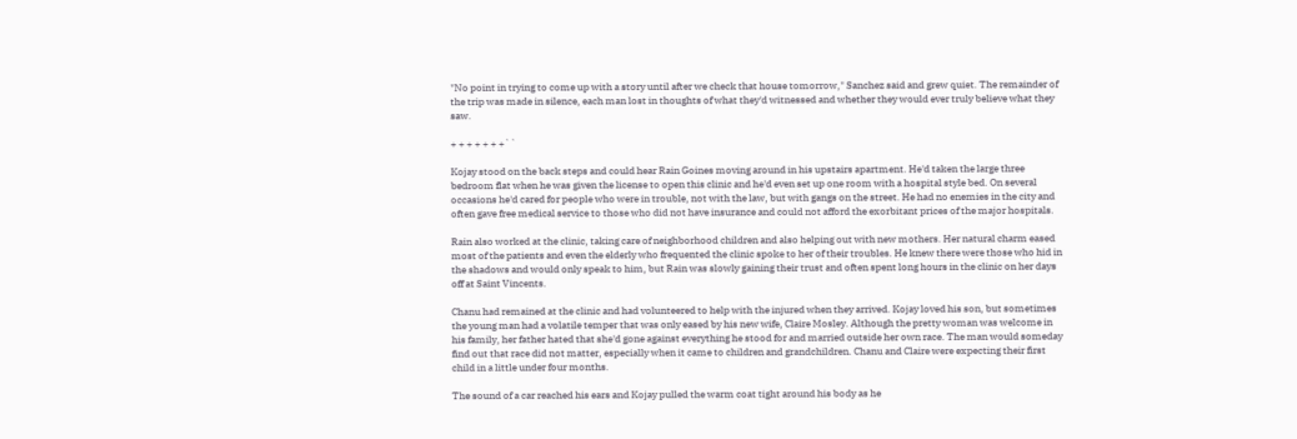"No point in trying to come up with a story until after we check that house tomorrow," Sanchez said and grew quiet. The remainder of the trip was made in silence, each man lost in thoughts of what they'd witnessed and whether they would ever truly believe what they saw.

+ + + + + + +``

Kojay stood on the back steps and could hear Rain Goines moving around in his upstairs apartment. He'd taken the large three bedroom flat when he was given the license to open this clinic and he'd even set up one room with a hospital style bed. On several occasions he'd cared for people who were in trouble, not with the law, but with gangs on the street. He had no enemies in the city and often gave free medical service to those who did not have insurance and could not afford the exorbitant prices of the major hospitals.

Rain also worked at the clinic, taking care of neighborhood children and also helping out with new mothers. Her natural charm eased most of the patients and even the elderly who frequented the clinic spoke to her of their troubles. He knew there were those who hid in the shadows and would only speak to him, but Rain was slowly gaining their trust and often spent long hours in the clinic on her days off at Saint Vincents.

Chanu had remained at the clinic and had volunteered to help with the injured when they arrived. Kojay loved his son, but sometimes the young man had a volatile temper that was only eased by his new wife, Claire Mosley. Although the pretty woman was welcome in his family, her father hated that she'd gone against everything he stood for and married outside her own race. The man would someday find out that race did not matter, especially when it came to children and grandchildren. Chanu and Claire were expecting their first child in a little under four months.

The sound of a car reached his ears and Kojay pulled the warm coat tight around his body as he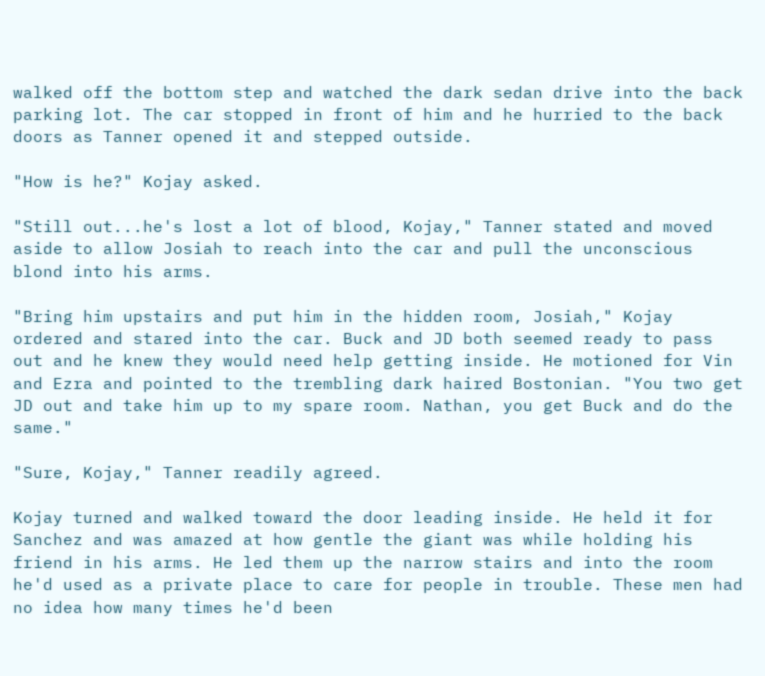walked off the bottom step and watched the dark sedan drive into the back parking lot. The car stopped in front of him and he hurried to the back doors as Tanner opened it and stepped outside.

"How is he?" Kojay asked.

"Still out...he's lost a lot of blood, Kojay," Tanner stated and moved aside to allow Josiah to reach into the car and pull the unconscious blond into his arms.

"Bring him upstairs and put him in the hidden room, Josiah," Kojay ordered and stared into the car. Buck and JD both seemed ready to pass out and he knew they would need help getting inside. He motioned for Vin and Ezra and pointed to the trembling dark haired Bostonian. "You two get JD out and take him up to my spare room. Nathan, you get Buck and do the same."

"Sure, Kojay," Tanner readily agreed.

Kojay turned and walked toward the door leading inside. He held it for Sanchez and was amazed at how gentle the giant was while holding his friend in his arms. He led them up the narrow stairs and into the room he'd used as a private place to care for people in trouble. These men had no idea how many times he'd been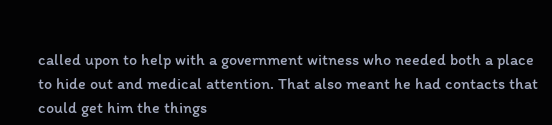called upon to help with a government witness who needed both a place to hide out and medical attention. That also meant he had contacts that could get him the things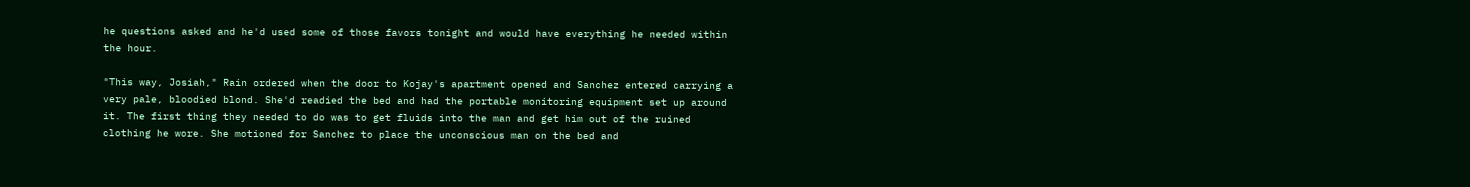he questions asked and he'd used some of those favors tonight and would have everything he needed within the hour.

"This way, Josiah," Rain ordered when the door to Kojay's apartment opened and Sanchez entered carrying a very pale, bloodied blond. She'd readied the bed and had the portable monitoring equipment set up around it. The first thing they needed to do was to get fluids into the man and get him out of the ruined clothing he wore. She motioned for Sanchez to place the unconscious man on the bed and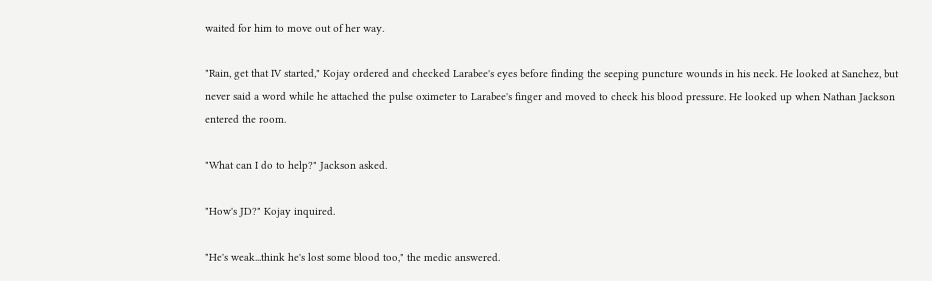waited for him to move out of her way.

"Rain, get that IV started," Kojay ordered and checked Larabee's eyes before finding the seeping puncture wounds in his neck. He looked at Sanchez, but never said a word while he attached the pulse oximeter to Larabee's finger and moved to check his blood pressure. He looked up when Nathan Jackson entered the room.

"What can I do to help?" Jackson asked.

"How's JD?" Kojay inquired.

"He's weak...think he's lost some blood too," the medic answered.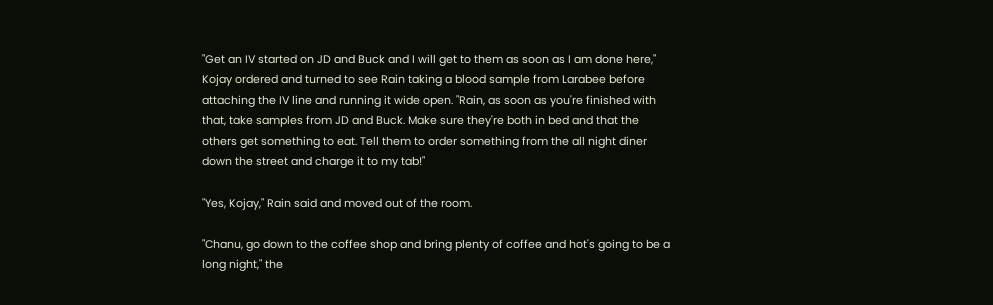"Get an IV started on JD and Buck and I will get to them as soon as I am done here," Kojay ordered and turned to see Rain taking a blood sample from Larabee before attaching the IV line and running it wide open. "Rain, as soon as you're finished with that, take samples from JD and Buck. Make sure they're both in bed and that the others get something to eat. Tell them to order something from the all night diner down the street and charge it to my tab!"

"Yes, Kojay," Rain said and moved out of the room.

"Chanu, go down to the coffee shop and bring plenty of coffee and hot's going to be a long night," the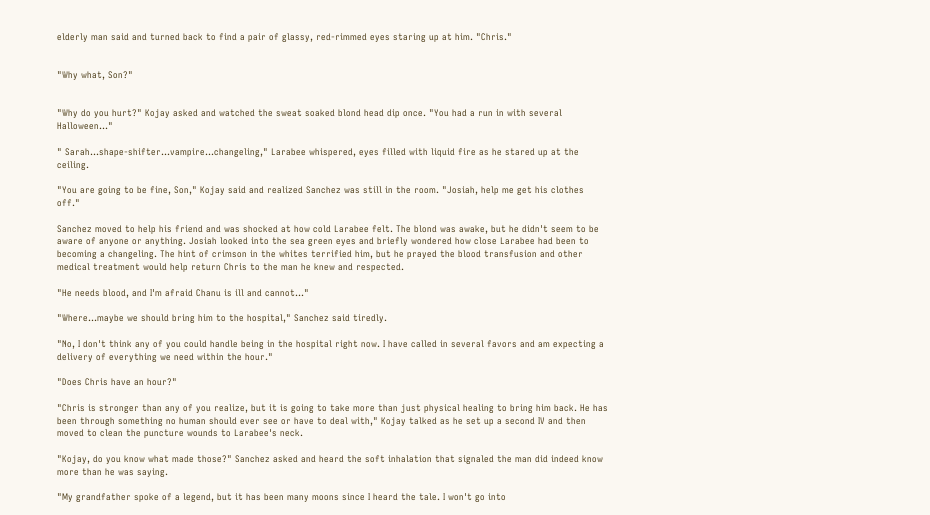elderly man said and turned back to find a pair of glassy, red-rimmed eyes staring up at him. "Chris."


"Why what, Son?"


"Why do you hurt?" Kojay asked and watched the sweat soaked blond head dip once. "You had a run in with several Halloween..."

" Sarah...shape-shifter...vampire...changeling," Larabee whispered, eyes filled with liquid fire as he stared up at the ceiling.

"You are going to be fine, Son," Kojay said and realized Sanchez was still in the room. "Josiah, help me get his clothes off."

Sanchez moved to help his friend and was shocked at how cold Larabee felt. The blond was awake, but he didn't seem to be aware of anyone or anything. Josiah looked into the sea green eyes and briefly wondered how close Larabee had been to becoming a changeling. The hint of crimson in the whites terrified him, but he prayed the blood transfusion and other medical treatment would help return Chris to the man he knew and respected.

"He needs blood, and I'm afraid Chanu is ill and cannot..."

"Where...maybe we should bring him to the hospital," Sanchez said tiredly.

"No, I don't think any of you could handle being in the hospital right now. I have called in several favors and am expecting a delivery of everything we need within the hour."

"Does Chris have an hour?"

"Chris is stronger than any of you realize, but it is going to take more than just physical healing to bring him back. He has been through something no human should ever see or have to deal with," Kojay talked as he set up a second IV and then moved to clean the puncture wounds to Larabee's neck.

"Kojay, do you know what made those?" Sanchez asked and heard the soft inhalation that signaled the man did indeed know more than he was saying.

"My grandfather spoke of a legend, but it has been many moons since I heard the tale. I won't go into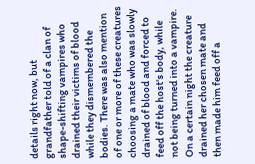details right now, but grandfather told of a clan of shape-shifting vampires who drained their victims of blood while they dismembered the bodies. There was also mention of one or more of these creatures choosing a mate who was slowly drained of blood and forced to feed off the host's body, while not being turned into a vampire. On a certain night the creature drained her chosen mate and then made him feed off a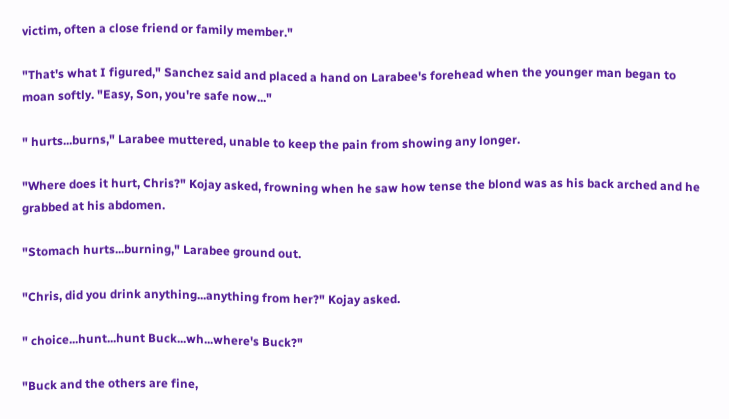victim, often a close friend or family member."

"That's what I figured," Sanchez said and placed a hand on Larabee's forehead when the younger man began to moan softly. "Easy, Son, you're safe now..."

" hurts...burns," Larabee muttered, unable to keep the pain from showing any longer.

"Where does it hurt, Chris?" Kojay asked, frowning when he saw how tense the blond was as his back arched and he grabbed at his abdomen.

"Stomach hurts...burning," Larabee ground out.

"Chris, did you drink anything...anything from her?" Kojay asked.

" choice...hunt...hunt Buck...wh...where's Buck?"

"Buck and the others are fine,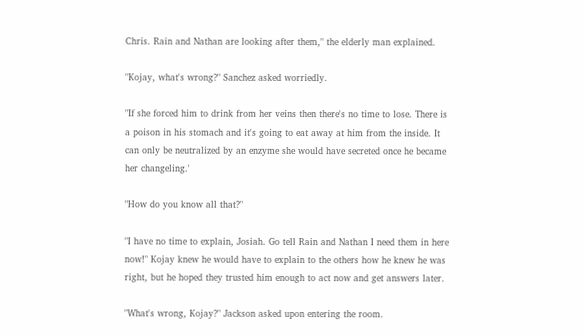Chris. Rain and Nathan are looking after them," the elderly man explained.

"Kojay, what's wrong?" Sanchez asked worriedly.

"If she forced him to drink from her veins then there's no time to lose. There is a poison in his stomach and it's going to eat away at him from the inside. It can only be neutralized by an enzyme she would have secreted once he became her changeling.'

"How do you know all that?"

"I have no time to explain, Josiah. Go tell Rain and Nathan I need them in here now!" Kojay knew he would have to explain to the others how he knew he was right, but he hoped they trusted him enough to act now and get answers later.

"What's wrong, Kojay?" Jackson asked upon entering the room.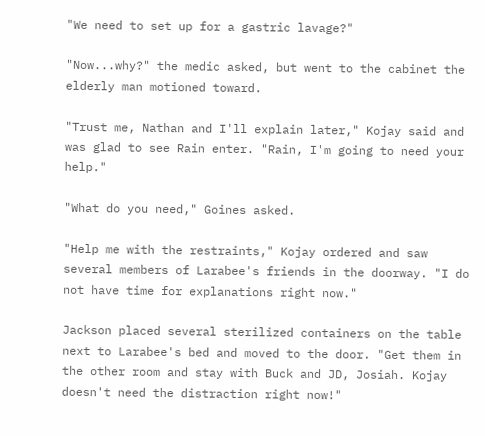"We need to set up for a gastric lavage?"

"Now...why?" the medic asked, but went to the cabinet the elderly man motioned toward.

"Trust me, Nathan and I'll explain later," Kojay said and was glad to see Rain enter. "Rain, I'm going to need your help."

"What do you need," Goines asked.

"Help me with the restraints," Kojay ordered and saw several members of Larabee's friends in the doorway. "I do not have time for explanations right now."

Jackson placed several sterilized containers on the table next to Larabee's bed and moved to the door. "Get them in the other room and stay with Buck and JD, Josiah. Kojay doesn't need the distraction right now!"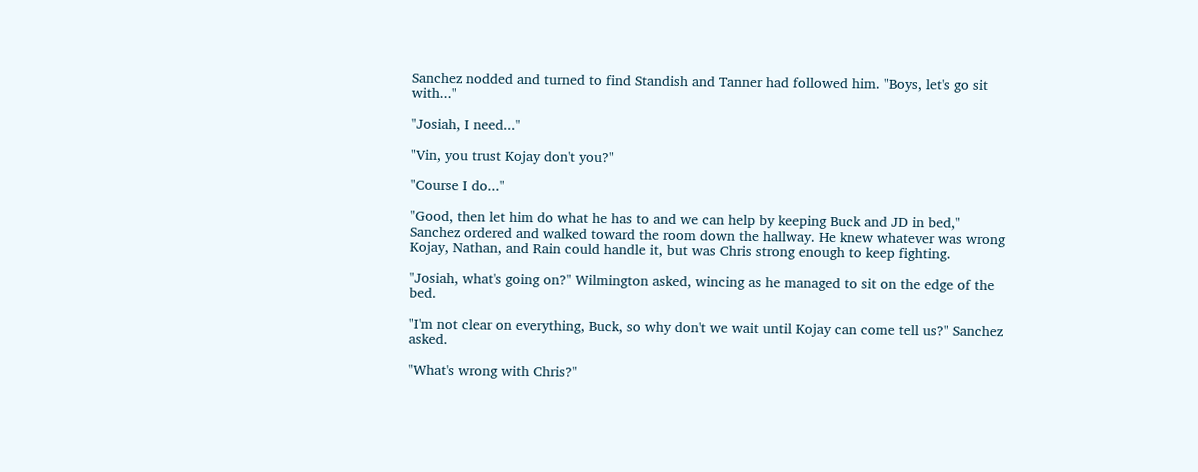Sanchez nodded and turned to find Standish and Tanner had followed him. "Boys, let's go sit with..."

"Josiah, I need..."

"Vin, you trust Kojay don't you?"

"Course I do..."

"Good, then let him do what he has to and we can help by keeping Buck and JD in bed," Sanchez ordered and walked toward the room down the hallway. He knew whatever was wrong Kojay, Nathan, and Rain could handle it, but was Chris strong enough to keep fighting.

"Josiah, what's going on?" Wilmington asked, wincing as he managed to sit on the edge of the bed.

"I'm not clear on everything, Buck, so why don't we wait until Kojay can come tell us?" Sanchez asked.

"What's wrong with Chris?"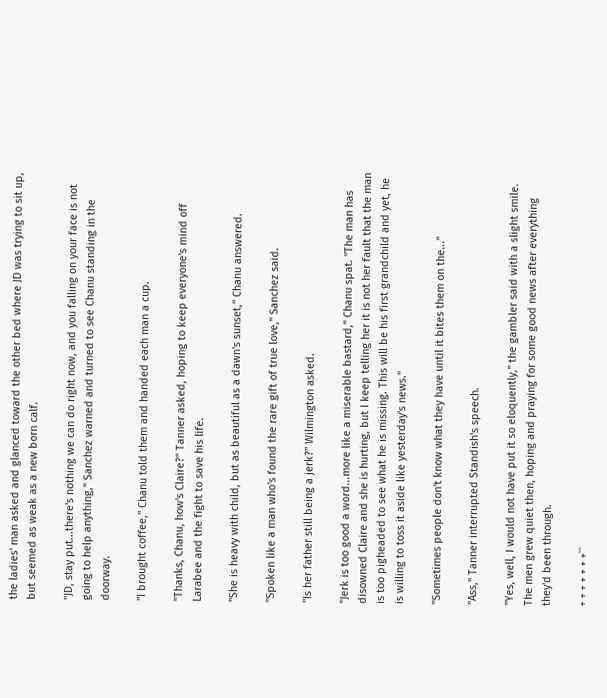the ladies' man asked and glanced toward the other bed where JD was trying to sit up, but seemed as weak as a new born calf.

"JD, stay put...there's nothing we can do right now, and you falling on your face is not going to help anything," Sanchez warned and turned to see Chanu standing in the doorway.

"I brought coffee," Chanu told them and handed each man a cup.

"Thanks, Chanu, how's Claire?" Tanner asked, hoping to keep everyone's mind off Larabee and the fight to save his life.

"She is heavy with child, but as beautiful as a dawn's sunset," Chanu answered.

"Spoken like a man who's found the rare gift of true love," Sanchez said.

"Is her father still being a jerk?" Wilmington asked.

"Jerk is too good a word...more like a miserable bastard," Chanu spat. "The man has disowned Claire and she is hurting, but I keep telling her it is not her fault that the man is too pigheaded to see what he is missing. This will be his first grandchild and yet, he is willing to toss it aside like yesterday's news."

"Sometimes people don't know what they have until it bites them on the..."

"Ass," Tanner interrupted Standish's speech.

"Yes, well, I would not have put it so eloquently," the gambler said with a slight smile. The men grew quiet then, hoping and praying for some good news after everything they'd been through.

+ + + + + + +``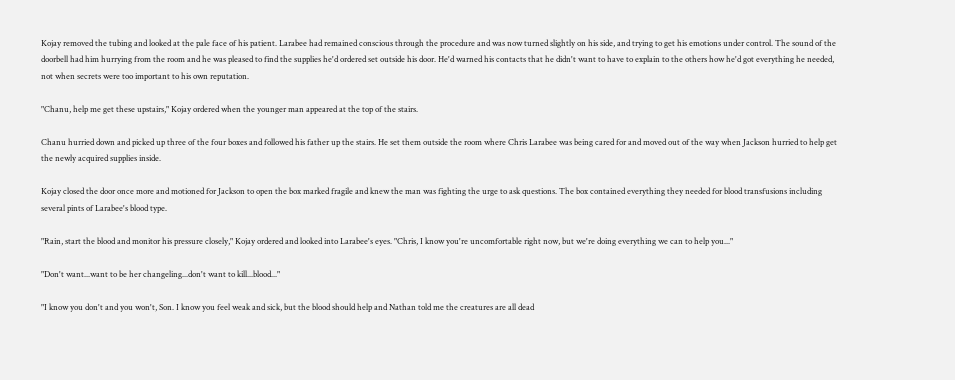Kojay removed the tubing and looked at the pale face of his patient. Larabee had remained conscious through the procedure and was now turned slightly on his side, and trying to get his emotions under control. The sound of the doorbell had him hurrying from the room and he was pleased to find the supplies he'd ordered set outside his door. He'd warned his contacts that he didn't want to have to explain to the others how he'd got everything he needed, not when secrets were too important to his own reputation.

"Chanu, help me get these upstairs," Kojay ordered when the younger man appeared at the top of the stairs.

Chanu hurried down and picked up three of the four boxes and followed his father up the stairs. He set them outside the room where Chris Larabee was being cared for and moved out of the way when Jackson hurried to help get the newly acquired supplies inside.

Kojay closed the door once more and motioned for Jackson to open the box marked fragile and knew the man was fighting the urge to ask questions. The box contained everything they needed for blood transfusions including several pints of Larabee's blood type.

"Rain, start the blood and monitor his pressure closely," Kojay ordered and looked into Larabee's eyes. "Chris, I know you're uncomfortable right now, but we're doing everything we can to help you..."

"Don't want...want to be her changeling...don't want to kill...blood..."

"I know you don't and you won't, Son. I know you feel weak and sick, but the blood should help and Nathan told me the creatures are all dead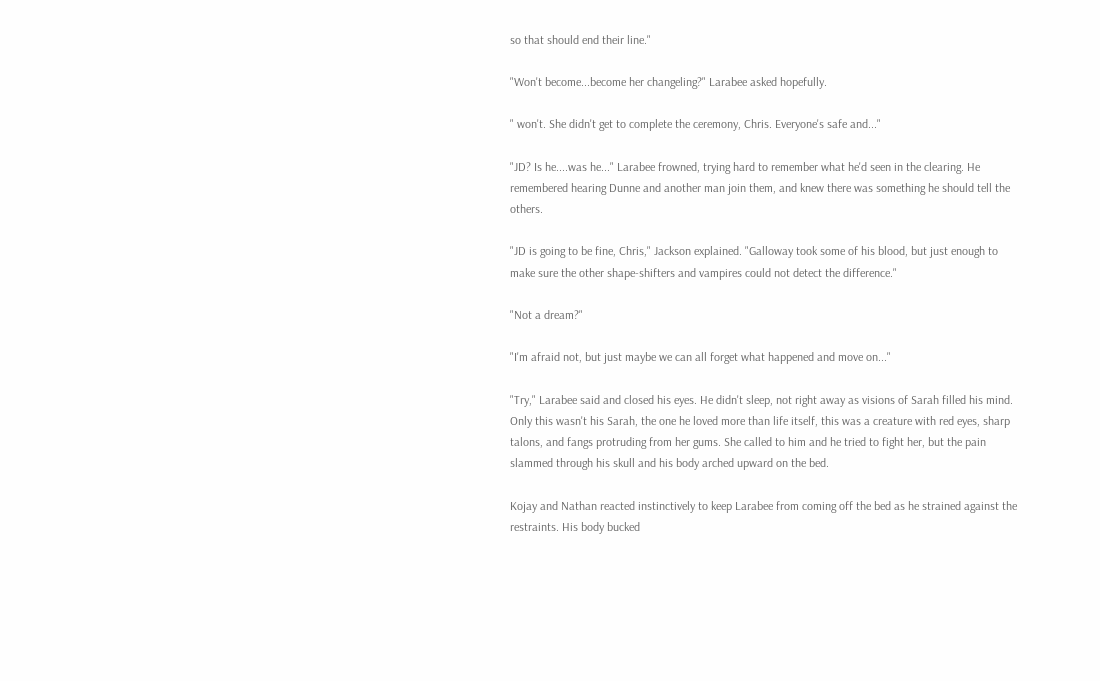so that should end their line."

"Won't become...become her changeling?" Larabee asked hopefully.

" won't. She didn't get to complete the ceremony, Chris. Everyone's safe and..."

"JD? Is he....was he..." Larabee frowned, trying hard to remember what he'd seen in the clearing. He remembered hearing Dunne and another man join them, and knew there was something he should tell the others.

"JD is going to be fine, Chris," Jackson explained. "Galloway took some of his blood, but just enough to make sure the other shape-shifters and vampires could not detect the difference."

"Not a dream?"

"I'm afraid not, but just maybe we can all forget what happened and move on..."

"Try," Larabee said and closed his eyes. He didn't sleep, not right away as visions of Sarah filled his mind. Only this wasn't his Sarah, the one he loved more than life itself, this was a creature with red eyes, sharp talons, and fangs protruding from her gums. She called to him and he tried to fight her, but the pain slammed through his skull and his body arched upward on the bed.

Kojay and Nathan reacted instinctively to keep Larabee from coming off the bed as he strained against the restraints. His body bucked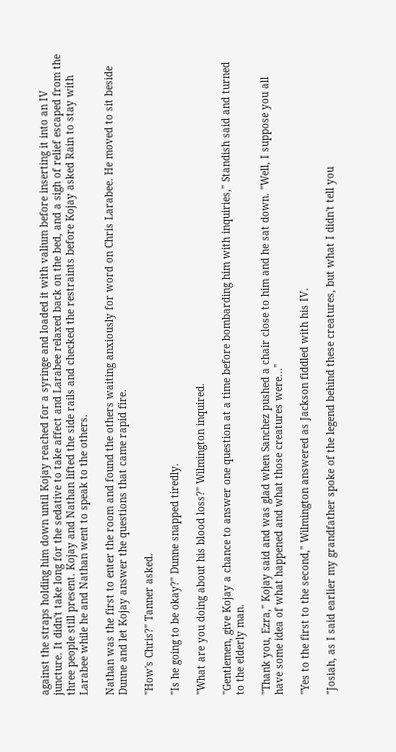against the straps holding him down until Kojay reached for a syringe and loaded it with valium before inserting it into an IV juncture. It didn't take long for the sedative to take affect and Larabee relaxed back on the bed, and a sigh of relief escaped from the three people still present. Kojay and Nathan lifted the side rails and checked the restraints before Kojay asked Rain to stay with Larabee while he and Nathan went to speak to the others.

Nathan was the first to enter the room and found the others waiting anxiously for word on Chris Larabee. He moved to sit beside Dunne and let Kojay answer the questions that came rapid fire.

"How's Chris?" Tanner asked.

"Is he going to be okay?" Dunne snapped tiredly.

"What are you doing about his blood loss?" Wilmington inquired.

"Gentlemen, give Kojay a chance to answer one question at a time before bombarding him with inquiries," Standish said and turned to the elderly man.

"Thank you, Ezra," Kojay said and was glad when Sanchez pushed a chair close to him and he sat down. "Well, I suppose you all have some idea of what happened and what those creatures were..."

"Yes to the first to the second," Wilmington answered as Jackson fiddled with his IV.

"Josiah, as I said earlier my grandfather spoke of the legend behind these creatures, but what I didn't tell you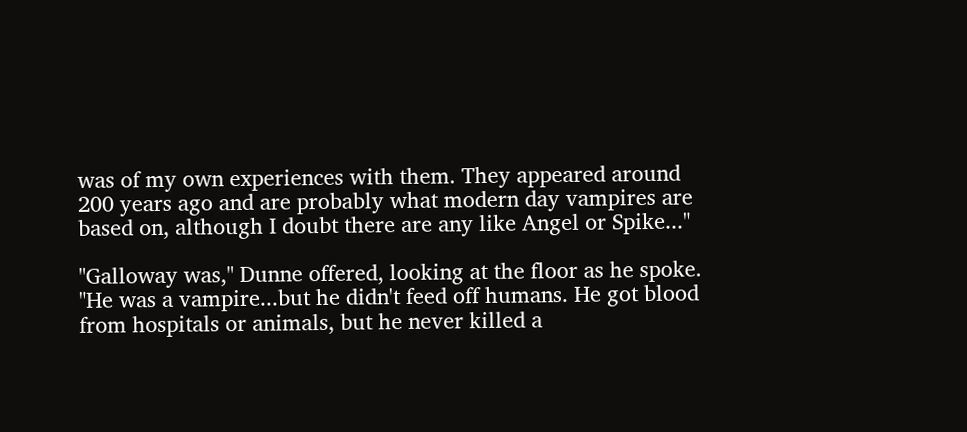was of my own experiences with them. They appeared around 200 years ago and are probably what modern day vampires are based on, although I doubt there are any like Angel or Spike..."

"Galloway was," Dunne offered, looking at the floor as he spoke. "He was a vampire...but he didn't feed off humans. He got blood from hospitals or animals, but he never killed a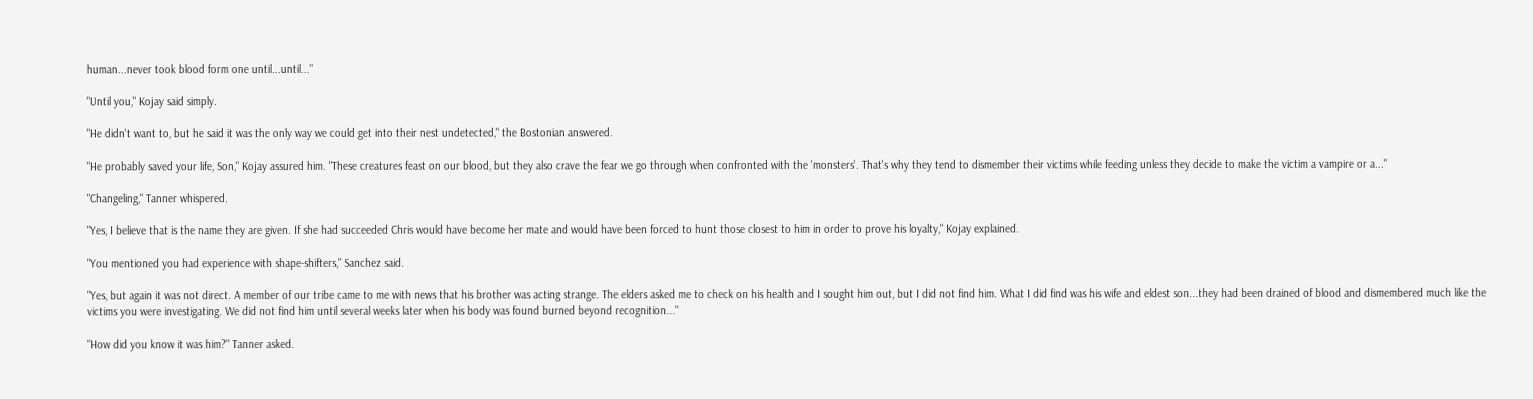human...never took blood form one until...until..."

"Until you," Kojay said simply.

"He didn't want to, but he said it was the only way we could get into their nest undetected," the Bostonian answered.

"He probably saved your life, Son," Kojay assured him. "These creatures feast on our blood, but they also crave the fear we go through when confronted with the 'monsters'. That's why they tend to dismember their victims while feeding unless they decide to make the victim a vampire or a..."

"Changeling," Tanner whispered.

"Yes, I believe that is the name they are given. If she had succeeded Chris would have become her mate and would have been forced to hunt those closest to him in order to prove his loyalty," Kojay explained.

"You mentioned you had experience with shape-shifters," Sanchez said.

"Yes, but again it was not direct. A member of our tribe came to me with news that his brother was acting strange. The elders asked me to check on his health and I sought him out, but I did not find him. What I did find was his wife and eldest son...they had been drained of blood and dismembered much like the victims you were investigating. We did not find him until several weeks later when his body was found burned beyond recognition..."

"How did you know it was him?" Tanner asked.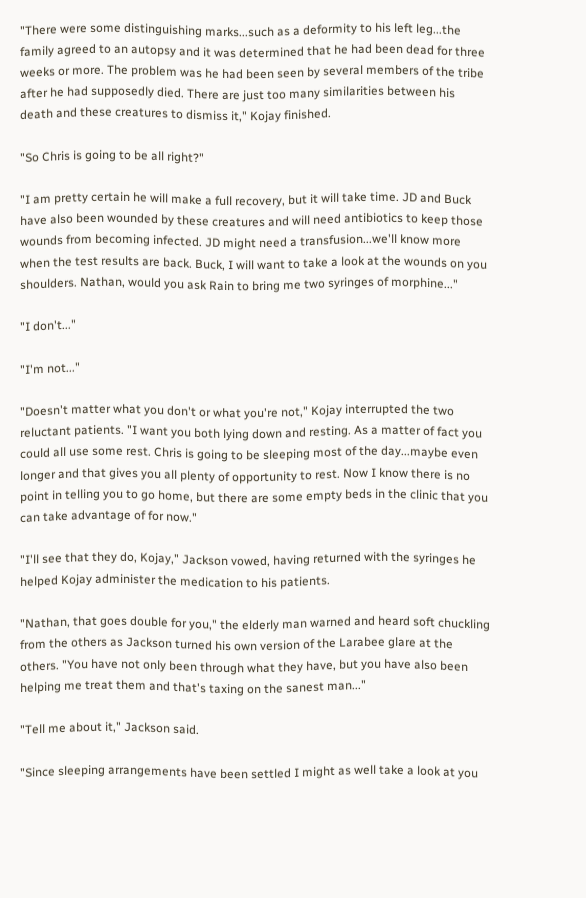"There were some distinguishing marks...such as a deformity to his left leg...the family agreed to an autopsy and it was determined that he had been dead for three weeks or more. The problem was he had been seen by several members of the tribe after he had supposedly died. There are just too many similarities between his death and these creatures to dismiss it," Kojay finished.

"So Chris is going to be all right?"

"I am pretty certain he will make a full recovery, but it will take time. JD and Buck have also been wounded by these creatures and will need antibiotics to keep those wounds from becoming infected. JD might need a transfusion...we'll know more when the test results are back. Buck, I will want to take a look at the wounds on you shoulders. Nathan, would you ask Rain to bring me two syringes of morphine..."

"I don't..."

"I'm not..."

"Doesn't matter what you don't or what you're not," Kojay interrupted the two reluctant patients. "I want you both lying down and resting. As a matter of fact you could all use some rest. Chris is going to be sleeping most of the day...maybe even longer and that gives you all plenty of opportunity to rest. Now I know there is no point in telling you to go home, but there are some empty beds in the clinic that you can take advantage of for now."

"I'll see that they do, Kojay," Jackson vowed, having returned with the syringes he helped Kojay administer the medication to his patients.

"Nathan, that goes double for you," the elderly man warned and heard soft chuckling from the others as Jackson turned his own version of the Larabee glare at the others. "You have not only been through what they have, but you have also been helping me treat them and that's taxing on the sanest man..."

"Tell me about it," Jackson said.

"Since sleeping arrangements have been settled I might as well take a look at you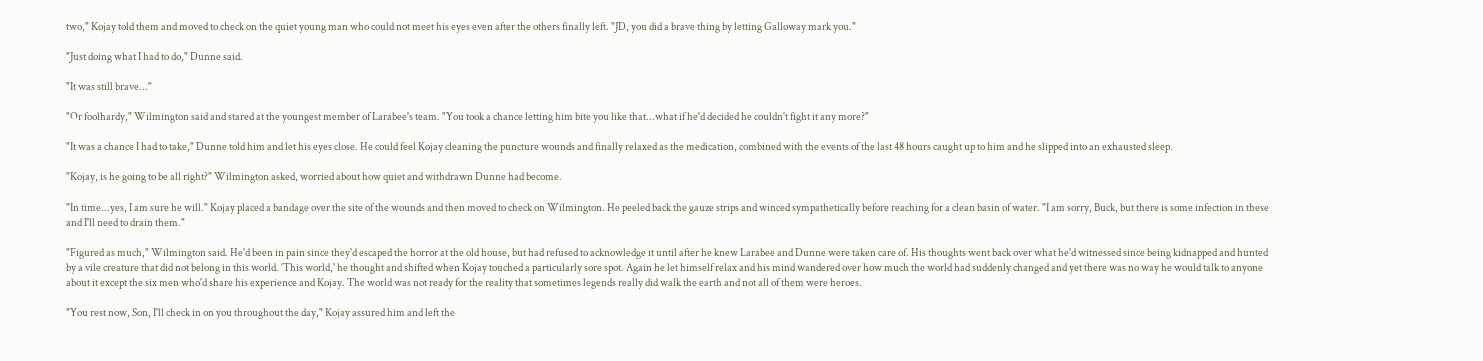two," Kojay told them and moved to check on the quiet young man who could not meet his eyes even after the others finally left. "JD, you did a brave thing by letting Galloway mark you."

"Just doing what I had to do," Dunne said.

"It was still brave..."

"Or foolhardy," Wilmington said and stared at the youngest member of Larabee's team. "You took a chance letting him bite you like that...what if he'd decided he couldn't fight it any more?"

"It was a chance I had to take," Dunne told him and let his eyes close. He could feel Kojay cleaning the puncture wounds and finally relaxed as the medication, combined with the events of the last 48 hours caught up to him and he slipped into an exhausted sleep.

"Kojay, is he going to be all right?" Wilmington asked, worried about how quiet and withdrawn Dunne had become.

"In time...yes, I am sure he will." Kojay placed a bandage over the site of the wounds and then moved to check on Wilmington. He peeled back the gauze strips and winced sympathetically before reaching for a clean basin of water. "I am sorry, Buck, but there is some infection in these and I'll need to drain them."

"Figured as much," Wilmington said. He'd been in pain since they'd escaped the horror at the old house, but had refused to acknowledge it until after he knew Larabee and Dunne were taken care of. His thoughts went back over what he'd witnessed since being kidnapped and hunted by a vile creature that did not belong in this world. 'This world,' he thought and shifted when Kojay touched a particularly sore spot. Again he let himself relax and his mind wandered over how much the world had suddenly changed and yet there was no way he would talk to anyone about it except the six men who'd share his experience and Kojay. The world was not ready for the reality that sometimes legends really did walk the earth and not all of them were heroes.

"You rest now, Son, I'll check in on you throughout the day," Kojay assured him and left the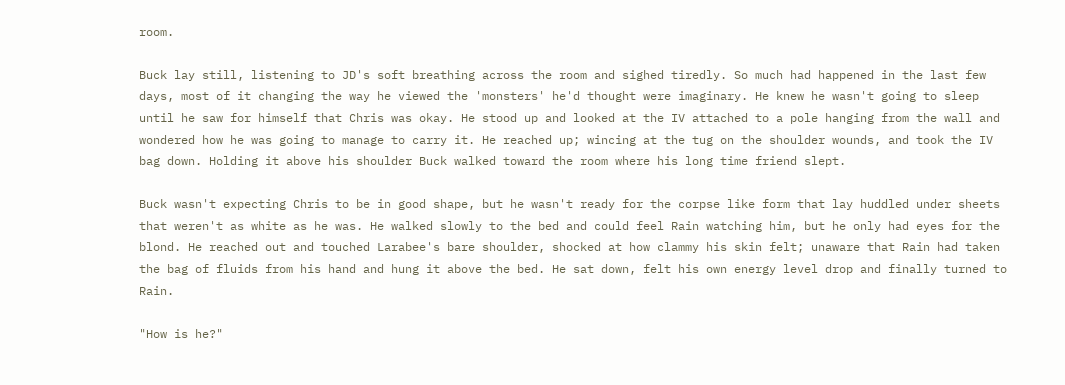room.

Buck lay still, listening to JD's soft breathing across the room and sighed tiredly. So much had happened in the last few days, most of it changing the way he viewed the 'monsters' he'd thought were imaginary. He knew he wasn't going to sleep until he saw for himself that Chris was okay. He stood up and looked at the IV attached to a pole hanging from the wall and wondered how he was going to manage to carry it. He reached up; wincing at the tug on the shoulder wounds, and took the IV bag down. Holding it above his shoulder Buck walked toward the room where his long time friend slept.

Buck wasn't expecting Chris to be in good shape, but he wasn't ready for the corpse like form that lay huddled under sheets that weren't as white as he was. He walked slowly to the bed and could feel Rain watching him, but he only had eyes for the blond. He reached out and touched Larabee's bare shoulder, shocked at how clammy his skin felt; unaware that Rain had taken the bag of fluids from his hand and hung it above the bed. He sat down, felt his own energy level drop and finally turned to Rain.

"How is he?"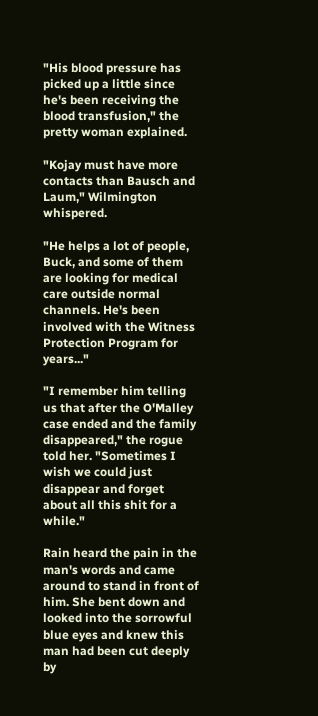"His blood pressure has picked up a little since he's been receiving the blood transfusion," the pretty woman explained.

"Kojay must have more contacts than Bausch and Laum," Wilmington whispered.

"He helps a lot of people, Buck, and some of them are looking for medical care outside normal channels. He's been involved with the Witness Protection Program for years..."

"I remember him telling us that after the O'Malley case ended and the family disappeared," the rogue told her. "Sometimes I wish we could just disappear and forget about all this shit for a while."

Rain heard the pain in the man's words and came around to stand in front of him. She bent down and looked into the sorrowful blue eyes and knew this man had been cut deeply by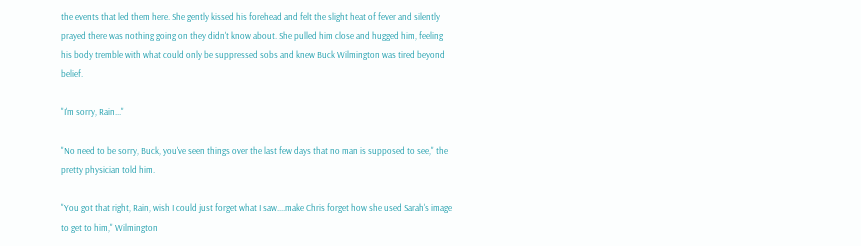the events that led them here. She gently kissed his forehead and felt the slight heat of fever and silently prayed there was nothing going on they didn't know about. She pulled him close and hugged him, feeling his body tremble with what could only be suppressed sobs and knew Buck Wilmington was tired beyond belief.

"I'm sorry, Rain..."

"No need to be sorry, Buck, you've seen things over the last few days that no man is supposed to see," the pretty physician told him.

"You got that right, Rain, wish I could just forget what I saw....make Chris forget how she used Sarah's image to get to him," Wilmington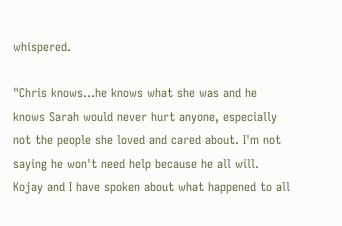whispered.

"Chris knows...he knows what she was and he knows Sarah would never hurt anyone, especially not the people she loved and cared about. I'm not saying he won't need help because he all will. Kojay and I have spoken about what happened to all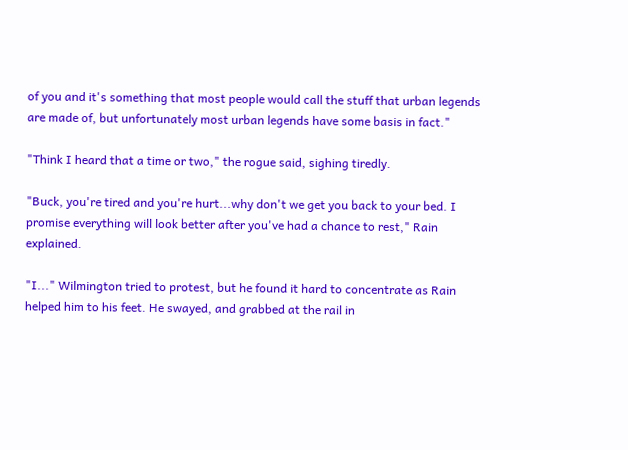of you and it's something that most people would call the stuff that urban legends are made of, but unfortunately most urban legends have some basis in fact."

"Think I heard that a time or two," the rogue said, sighing tiredly.

"Buck, you're tired and you're hurt...why don't we get you back to your bed. I promise everything will look better after you've had a chance to rest," Rain explained.

"I..." Wilmington tried to protest, but he found it hard to concentrate as Rain helped him to his feet. He swayed, and grabbed at the rail in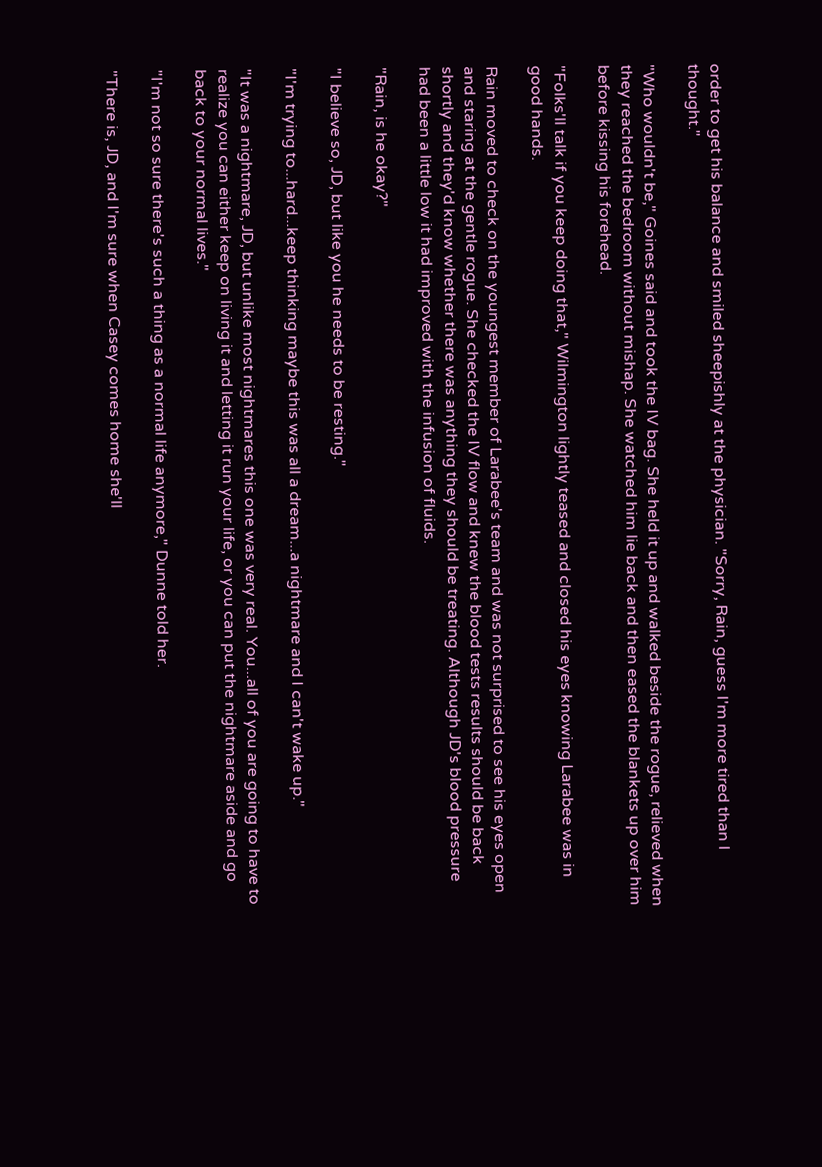order to get his balance and smiled sheepishly at the physician. "Sorry, Rain, guess I'm more tired than I thought."

"Who wouldn't be," Goines said and took the IV bag. She held it up and walked beside the rogue, relieved when they reached the bedroom without mishap. She watched him lie back and then eased the blankets up over him before kissing his forehead.

"Folks'll talk if you keep doing that," Wilmington lightly teased and closed his eyes knowing Larabee was in good hands.

Rain moved to check on the youngest member of Larabee's team and was not surprised to see his eyes open and staring at the gentle rogue. She checked the IV flow and knew the blood tests results should be back shortly and they'd know whether there was anything they should be treating. Although JD's blood pressure had been a little low it had improved with the infusion of fluids.

"Rain, is he okay?"

"I believe so, JD, but like you he needs to be resting."

"I'm trying to...hard...keep thinking maybe this was all a dream...a nightmare and I can't wake up."

"It was a nightmare, JD, but unlike most nightmares this one was very real. You...all of you are going to have to realize you can either keep on living it and letting it run your life, or you can put the nightmare aside and go back to your normal lives."

"I'm not so sure there's such a thing as a normal life anymore," Dunne told her.

"There is, JD, and I'm sure when Casey comes home she'll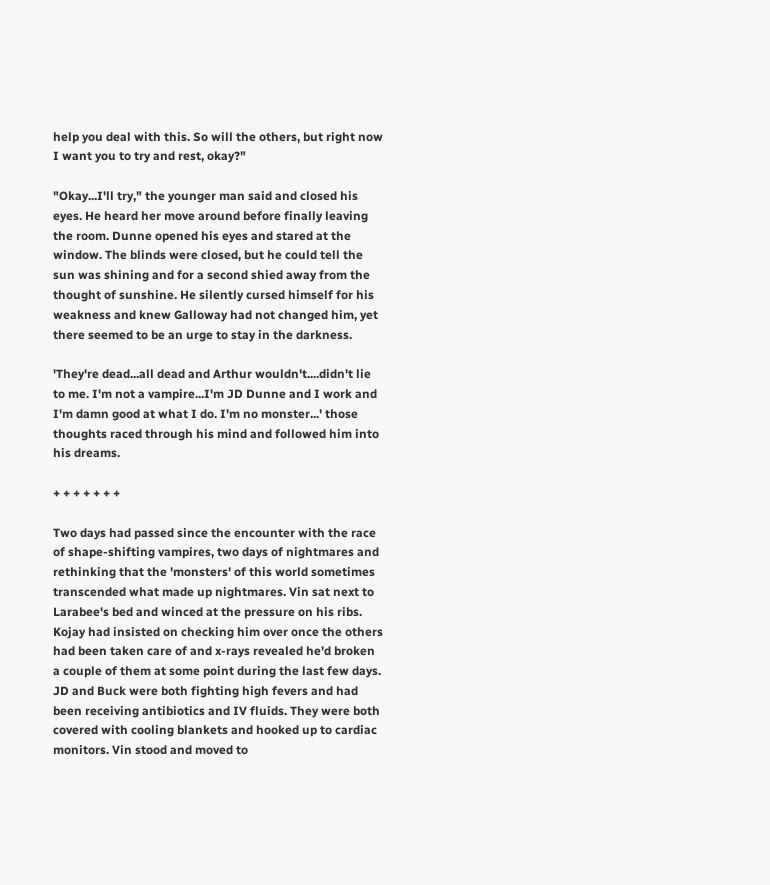help you deal with this. So will the others, but right now I want you to try and rest, okay?"

"Okay...I'll try," the younger man said and closed his eyes. He heard her move around before finally leaving the room. Dunne opened his eyes and stared at the window. The blinds were closed, but he could tell the sun was shining and for a second shied away from the thought of sunshine. He silently cursed himself for his weakness and knew Galloway had not changed him, yet there seemed to be an urge to stay in the darkness.

'They're dead...all dead and Arthur wouldn't....didn't lie to me. I'm not a vampire...I'm JD Dunne and I work and I'm damn good at what I do. I'm no monster...' those thoughts raced through his mind and followed him into his dreams.

+ + + + + + +

Two days had passed since the encounter with the race of shape-shifting vampires, two days of nightmares and rethinking that the 'monsters' of this world sometimes transcended what made up nightmares. Vin sat next to Larabee's bed and winced at the pressure on his ribs. Kojay had insisted on checking him over once the others had been taken care of and x-rays revealed he'd broken a couple of them at some point during the last few days. JD and Buck were both fighting high fevers and had been receiving antibiotics and IV fluids. They were both covered with cooling blankets and hooked up to cardiac monitors. Vin stood and moved to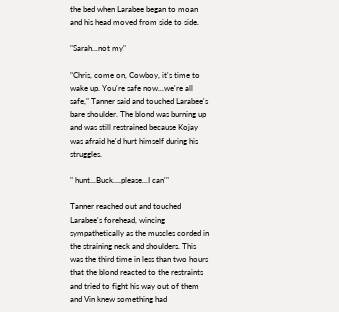the bed when Larabee began to moan and his head moved from side to side.

"Sarah...not my"

"Chris, come on, Cowboy, it's time to wake up. You're safe now...we're all safe," Tanner said and touched Larabee's bare shoulder. The blond was burning up and was still restrained because Kojay was afraid he'd hurt himself during his struggles.

" hunt...Buck....please...I can'"

Tanner reached out and touched Larabee's forehead, wincing sympathetically as the muscles corded in the straining neck and shoulders. This was the third time in less than two hours that the blond reacted to the restraints and tried to fight his way out of them and Vin knew something had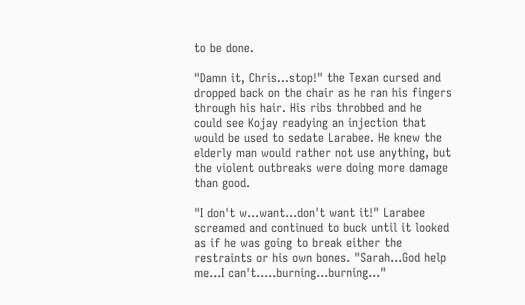to be done.

"Damn it, Chris...stop!" the Texan cursed and dropped back on the chair as he ran his fingers through his hair. His ribs throbbed and he could see Kojay readying an injection that would be used to sedate Larabee. He knew the elderly man would rather not use anything, but the violent outbreaks were doing more damage than good.

"I don't w...want...don't want it!" Larabee screamed and continued to buck until it looked as if he was going to break either the restraints or his own bones. "Sarah...God help me...I can't.....burning...burning..."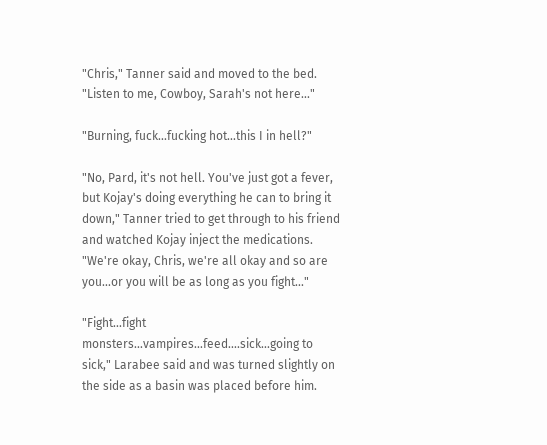"Chris," Tanner said and moved to the bed. "Listen to me, Cowboy, Sarah's not here..."

"Burning, fuck...fucking hot...this I in hell?"

"No, Pard, it's not hell. You've just got a fever, but Kojay's doing everything he can to bring it down," Tanner tried to get through to his friend and watched Kojay inject the medications. "We're okay, Chris, we're all okay and so are you...or you will be as long as you fight..."

"Fight...fight monsters...vampires...feed....sick...going to sick," Larabee said and was turned slightly on the side as a basin was placed before him.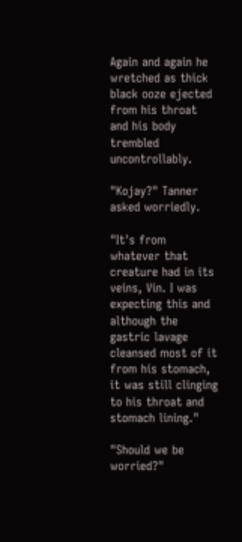Again and again he wretched as thick black ooze ejected from his throat and his body trembled uncontrollably.

"Kojay?" Tanner asked worriedly.

"It's from whatever that creature had in its veins, Vin. I was expecting this and although the gastric lavage cleansed most of it from his stomach, it was still clinging to his throat and stomach lining."

"Should we be worried?"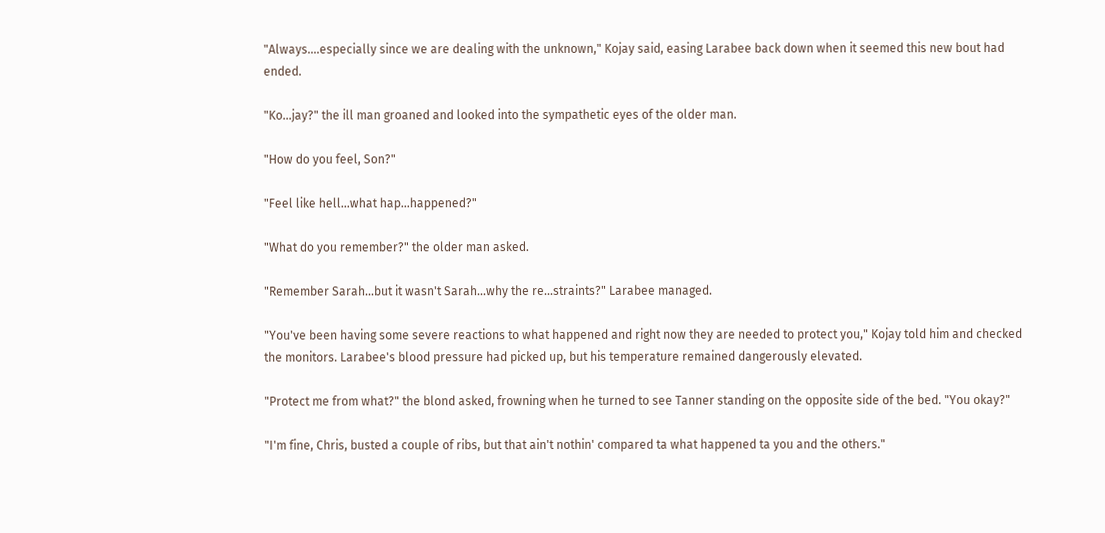"Always....especially since we are dealing with the unknown," Kojay said, easing Larabee back down when it seemed this new bout had ended.

"Ko...jay?" the ill man groaned and looked into the sympathetic eyes of the older man.

"How do you feel, Son?"

"Feel like hell...what hap...happened?"

"What do you remember?" the older man asked.

"Remember Sarah...but it wasn't Sarah...why the re...straints?" Larabee managed.

"You've been having some severe reactions to what happened and right now they are needed to protect you," Kojay told him and checked the monitors. Larabee's blood pressure had picked up, but his temperature remained dangerously elevated.

"Protect me from what?" the blond asked, frowning when he turned to see Tanner standing on the opposite side of the bed. "You okay?"

"I'm fine, Chris, busted a couple of ribs, but that ain't nothin' compared ta what happened ta you and the others."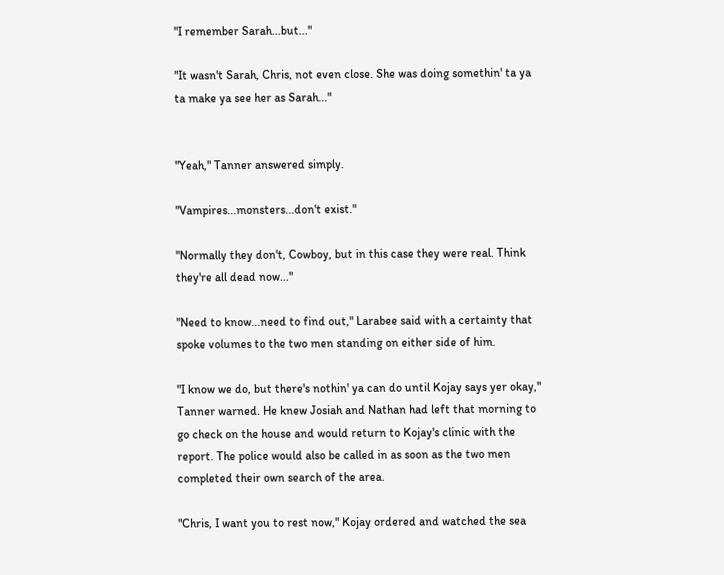"I remember Sarah...but..."

"It wasn't Sarah, Chris, not even close. She was doing somethin' ta ya ta make ya see her as Sarah..."


"Yeah," Tanner answered simply.

"Vampires...monsters...don't exist."

"Normally they don't, Cowboy, but in this case they were real. Think they're all dead now..."

"Need to know...need to find out," Larabee said with a certainty that spoke volumes to the two men standing on either side of him.

"I know we do, but there's nothin' ya can do until Kojay says yer okay," Tanner warned. He knew Josiah and Nathan had left that morning to go check on the house and would return to Kojay's clinic with the report. The police would also be called in as soon as the two men completed their own search of the area.

"Chris, I want you to rest now," Kojay ordered and watched the sea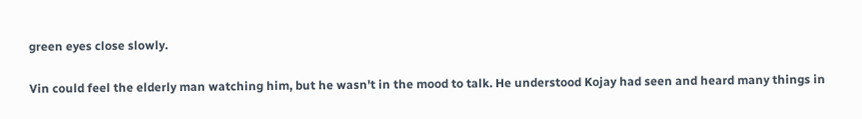green eyes close slowly.

Vin could feel the elderly man watching him, but he wasn't in the mood to talk. He understood Kojay had seen and heard many things in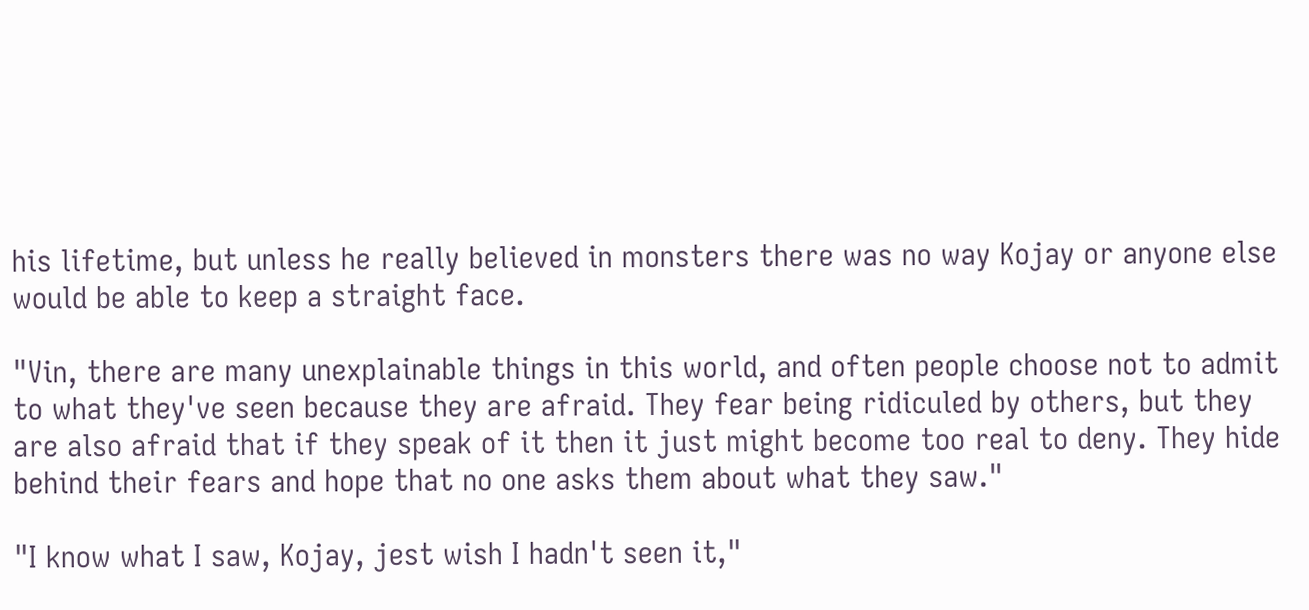his lifetime, but unless he really believed in monsters there was no way Kojay or anyone else would be able to keep a straight face.

"Vin, there are many unexplainable things in this world, and often people choose not to admit to what they've seen because they are afraid. They fear being ridiculed by others, but they are also afraid that if they speak of it then it just might become too real to deny. They hide behind their fears and hope that no one asks them about what they saw."

"I know what I saw, Kojay, jest wish I hadn't seen it,"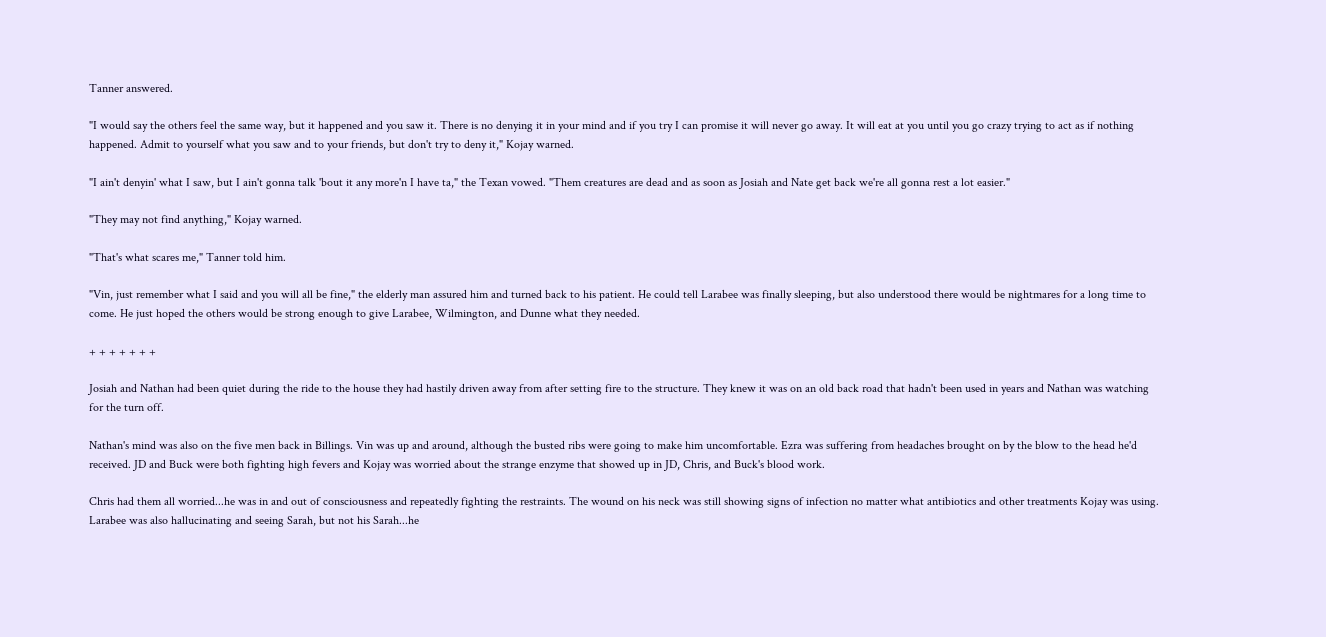Tanner answered.

"I would say the others feel the same way, but it happened and you saw it. There is no denying it in your mind and if you try I can promise it will never go away. It will eat at you until you go crazy trying to act as if nothing happened. Admit to yourself what you saw and to your friends, but don't try to deny it," Kojay warned.

"I ain't denyin' what I saw, but I ain't gonna talk 'bout it any more'n I have ta," the Texan vowed. "Them creatures are dead and as soon as Josiah and Nate get back we're all gonna rest a lot easier."

"They may not find anything," Kojay warned.

"That's what scares me," Tanner told him.

"Vin, just remember what I said and you will all be fine," the elderly man assured him and turned back to his patient. He could tell Larabee was finally sleeping, but also understood there would be nightmares for a long time to come. He just hoped the others would be strong enough to give Larabee, Wilmington, and Dunne what they needed.

+ + + + + + +

Josiah and Nathan had been quiet during the ride to the house they had hastily driven away from after setting fire to the structure. They knew it was on an old back road that hadn't been used in years and Nathan was watching for the turn off.

Nathan's mind was also on the five men back in Billings. Vin was up and around, although the busted ribs were going to make him uncomfortable. Ezra was suffering from headaches brought on by the blow to the head he'd received. JD and Buck were both fighting high fevers and Kojay was worried about the strange enzyme that showed up in JD, Chris, and Buck's blood work.

Chris had them all worried...he was in and out of consciousness and repeatedly fighting the restraints. The wound on his neck was still showing signs of infection no matter what antibiotics and other treatments Kojay was using. Larabee was also hallucinating and seeing Sarah, but not his Sarah...he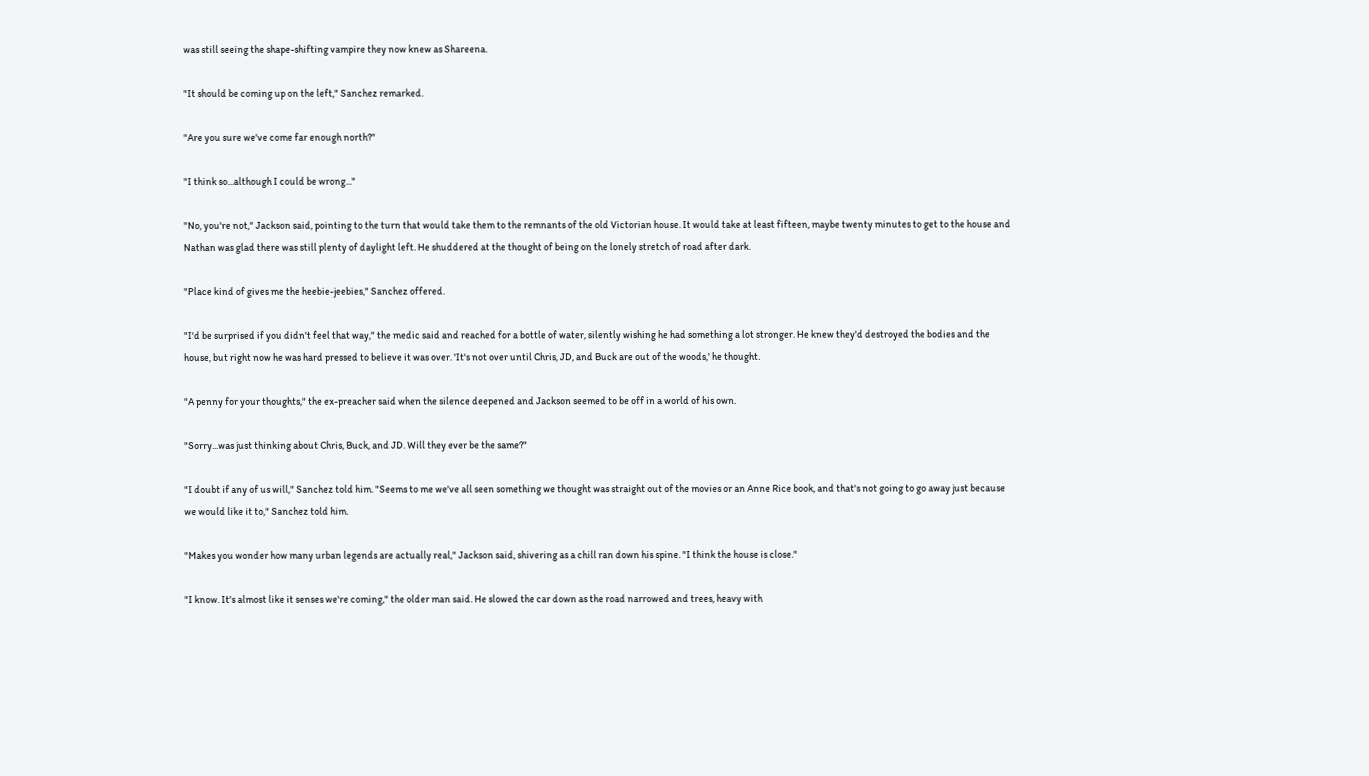was still seeing the shape-shifting vampire they now knew as Shareena.

"It should be coming up on the left," Sanchez remarked.

"Are you sure we've come far enough north?"

"I think so...although I could be wrong..."

"No, you're not," Jackson said, pointing to the turn that would take them to the remnants of the old Victorian house. It would take at least fifteen, maybe twenty minutes to get to the house and Nathan was glad there was still plenty of daylight left. He shuddered at the thought of being on the lonely stretch of road after dark.

"Place kind of gives me the heebie-jeebies," Sanchez offered.

"I'd be surprised if you didn't feel that way," the medic said and reached for a bottle of water, silently wishing he had something a lot stronger. He knew they'd destroyed the bodies and the house, but right now he was hard pressed to believe it was over. 'It's not over until Chris, JD, and Buck are out of the woods,' he thought.

"A penny for your thoughts," the ex-preacher said when the silence deepened and Jackson seemed to be off in a world of his own.

"Sorry...was just thinking about Chris, Buck, and JD. Will they ever be the same?"

"I doubt if any of us will," Sanchez told him. "Seems to me we've all seen something we thought was straight out of the movies or an Anne Rice book, and that's not going to go away just because we would like it to," Sanchez told him.

"Makes you wonder how many urban legends are actually real," Jackson said, shivering as a chill ran down his spine. "I think the house is close."

"I know. It's almost like it senses we're coming," the older man said. He slowed the car down as the road narrowed and trees, heavy with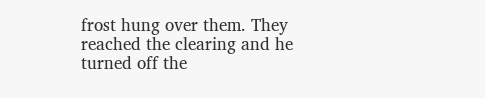frost hung over them. They reached the clearing and he turned off the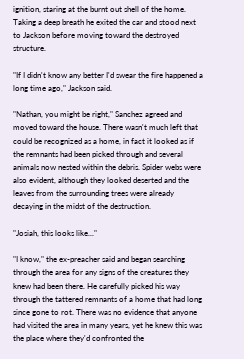ignition, staring at the burnt out shell of the home. Taking a deep breath he exited the car and stood next to Jackson before moving toward the destroyed structure.

"If I didn't know any better I'd swear the fire happened a long time ago," Jackson said.

"Nathan, you might be right," Sanchez agreed and moved toward the house. There wasn't much left that could be recognized as a home, in fact it looked as if the remnants had been picked through and several animals now nested within the debris. Spider webs were also evident, although they looked deserted and the leaves from the surrounding trees were already decaying in the midst of the destruction.

"Josiah, this looks like..."

"I know," the ex-preacher said and began searching through the area for any signs of the creatures they knew had been there. He carefully picked his way through the tattered remnants of a home that had long since gone to rot. There was no evidence that anyone had visited the area in many years, yet he knew this was the place where they'd confronted the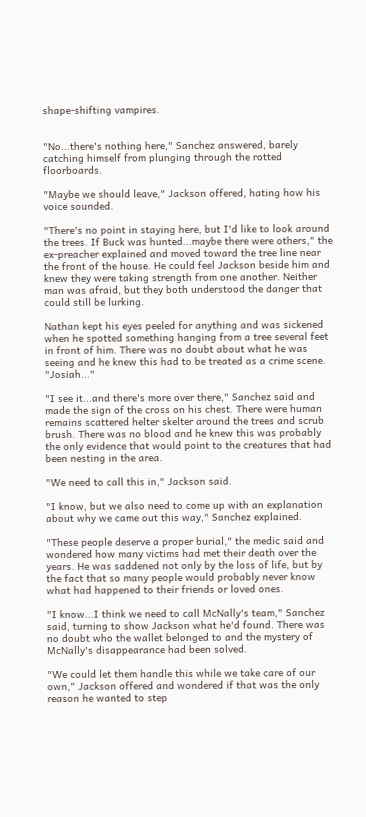shape-shifting vampires.


"No...there's nothing here," Sanchez answered, barely catching himself from plunging through the rotted floorboards.

"Maybe we should leave," Jackson offered, hating how his voice sounded.

"There's no point in staying here, but I'd like to look around the trees. If Buck was hunted...maybe there were others," the ex-preacher explained and moved toward the tree line near the front of the house. He could feel Jackson beside him and knew they were taking strength from one another. Neither man was afraid, but they both understood the danger that could still be lurking.

Nathan kept his eyes peeled for anything and was sickened when he spotted something hanging from a tree several feet in front of him. There was no doubt about what he was seeing and he knew this had to be treated as a crime scene. "Josiah..."

"I see it...and there's more over there," Sanchez said and made the sign of the cross on his chest. There were human remains scattered helter skelter around the trees and scrub brush. There was no blood and he knew this was probably the only evidence that would point to the creatures that had been nesting in the area.

"We need to call this in," Jackson said.

"I know, but we also need to come up with an explanation about why we came out this way," Sanchez explained.

"These people deserve a proper burial," the medic said and wondered how many victims had met their death over the years. He was saddened not only by the loss of life, but by the fact that so many people would probably never know what had happened to their friends or loved ones.

"I know...I think we need to call McNally's team," Sanchez said, turning to show Jackson what he'd found. There was no doubt who the wallet belonged to and the mystery of McNally's disappearance had been solved.

"We could let them handle this while we take care of our own," Jackson offered and wondered if that was the only reason he wanted to step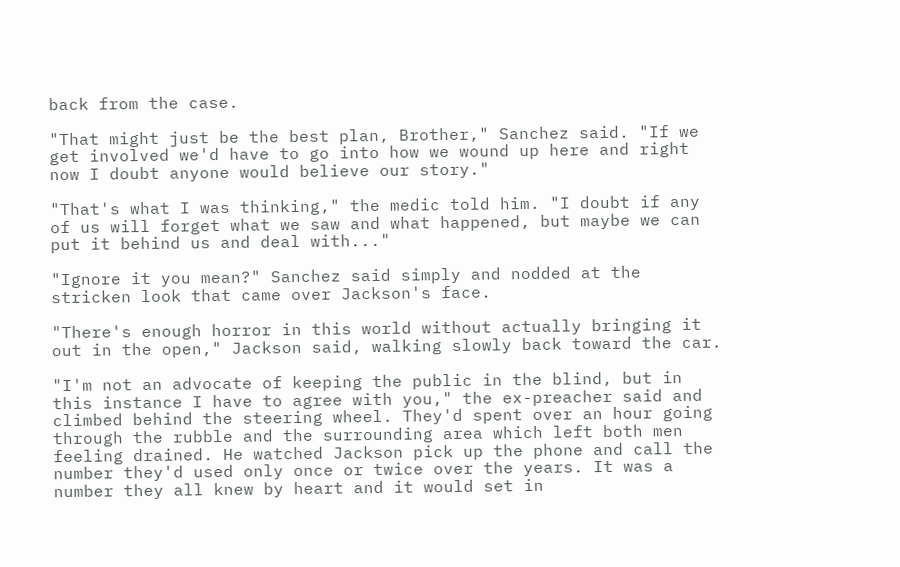back from the case.

"That might just be the best plan, Brother," Sanchez said. "If we get involved we'd have to go into how we wound up here and right now I doubt anyone would believe our story."

"That's what I was thinking," the medic told him. "I doubt if any of us will forget what we saw and what happened, but maybe we can put it behind us and deal with..."

"Ignore it you mean?" Sanchez said simply and nodded at the stricken look that came over Jackson's face.

"There's enough horror in this world without actually bringing it out in the open," Jackson said, walking slowly back toward the car.

"I'm not an advocate of keeping the public in the blind, but in this instance I have to agree with you," the ex-preacher said and climbed behind the steering wheel. They'd spent over an hour going through the rubble and the surrounding area which left both men feeling drained. He watched Jackson pick up the phone and call the number they'd used only once or twice over the years. It was a number they all knew by heart and it would set in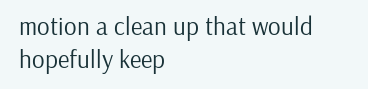motion a clean up that would hopefully keep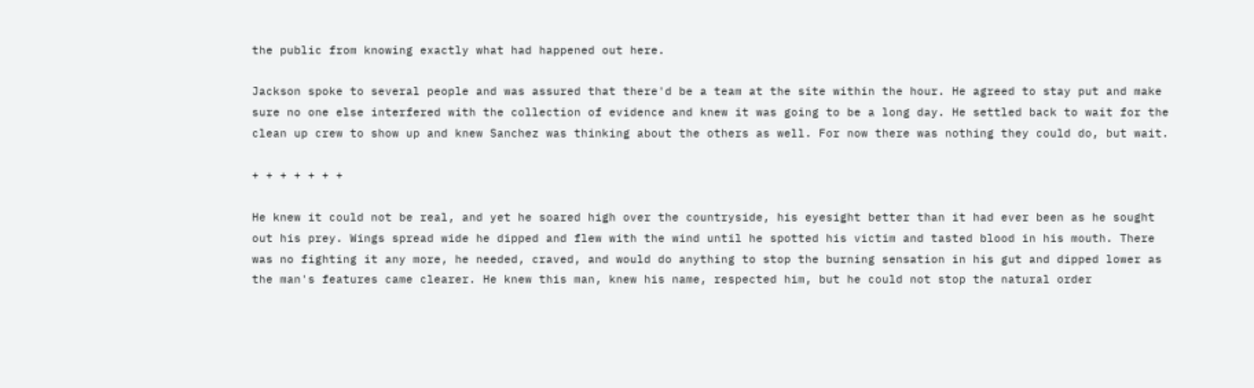the public from knowing exactly what had happened out here.

Jackson spoke to several people and was assured that there'd be a team at the site within the hour. He agreed to stay put and make sure no one else interfered with the collection of evidence and knew it was going to be a long day. He settled back to wait for the clean up crew to show up and knew Sanchez was thinking about the others as well. For now there was nothing they could do, but wait.

+ + + + + + +

He knew it could not be real, and yet he soared high over the countryside, his eyesight better than it had ever been as he sought out his prey. Wings spread wide he dipped and flew with the wind until he spotted his victim and tasted blood in his mouth. There was no fighting it any more, he needed, craved, and would do anything to stop the burning sensation in his gut and dipped lower as the man's features came clearer. He knew this man, knew his name, respected him, but he could not stop the natural order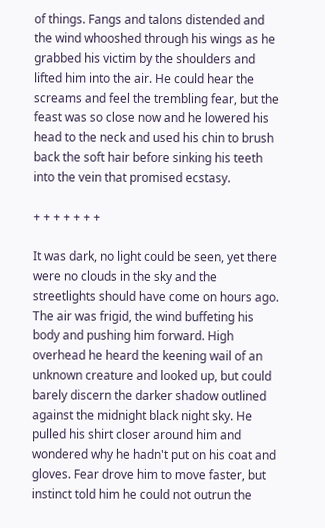of things. Fangs and talons distended and the wind whooshed through his wings as he grabbed his victim by the shoulders and lifted him into the air. He could hear the screams and feel the trembling fear, but the feast was so close now and he lowered his head to the neck and used his chin to brush back the soft hair before sinking his teeth into the vein that promised ecstasy.

+ + + + + + +

It was dark, no light could be seen, yet there were no clouds in the sky and the streetlights should have come on hours ago. The air was frigid, the wind buffeting his body and pushing him forward. High overhead he heard the keening wail of an unknown creature and looked up, but could barely discern the darker shadow outlined against the midnight black night sky. He pulled his shirt closer around him and wondered why he hadn't put on his coat and gloves. Fear drove him to move faster, but instinct told him he could not outrun the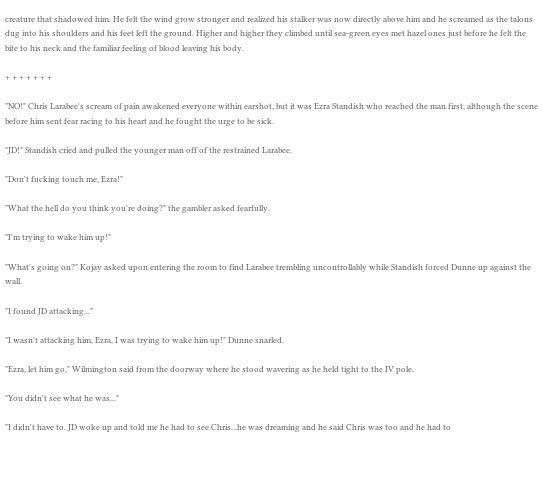creature that shadowed him. He felt the wind grow stronger and realized his stalker was now directly above him and he screamed as the talons dug into his shoulders and his feet left the ground. Higher and higher they climbed until sea-green eyes met hazel ones just before he felt the bite to his neck and the familiar feeling of blood leaving his body.

+ + + + + + +

"NO!" Chris Larabee's scream of pain awakened everyone within earshot, but it was Ezra Standish who reached the man first, although the scene before him sent fear racing to his heart and he fought the urge to be sick.

"JD!" Standish cried and pulled the younger man off of the restrained Larabee.

"Don't fucking touch me, Ezra!"

"What the hell do you think you're doing?" the gambler asked fearfully.

"I'm trying to wake him up!"

"What's going on?" Kojay asked upon entering the room to find Larabee trembling uncontrollably while Standish forced Dunne up against the wall.

"I found JD attacking..."

"I wasn't attacking him, Ezra, I was trying to wake him up!" Dunne snarled.

"Ezra, let him go," Wilmington said from the doorway where he stood wavering as he held tight to the IV pole.

"You didn't see what he was..."

"I didn't have to. JD woke up and told me he had to see Chris...he was dreaming and he said Chris was too and he had to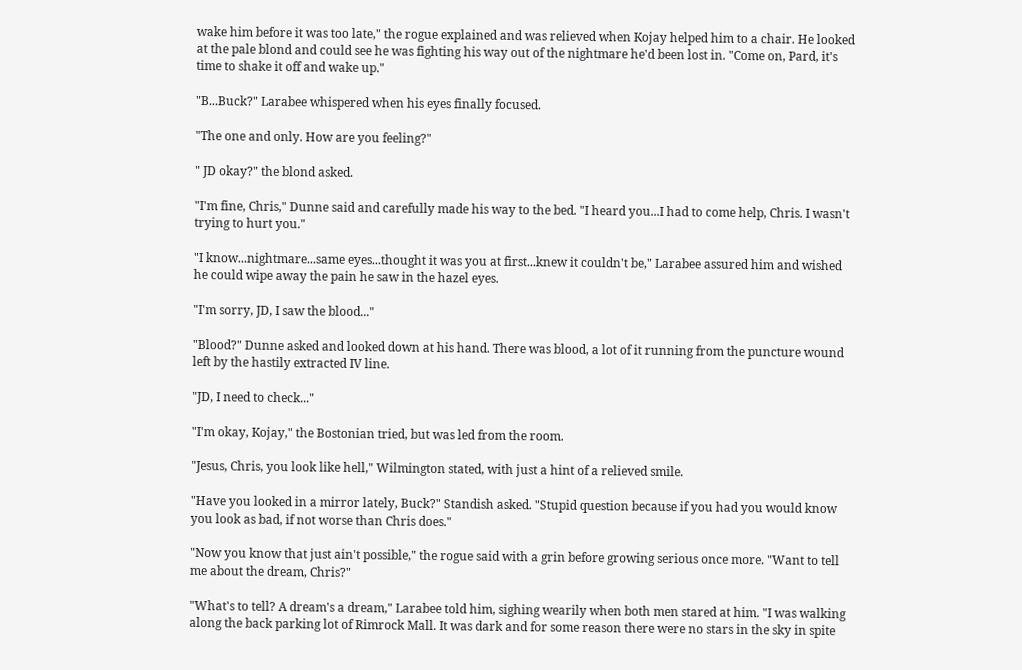wake him before it was too late," the rogue explained and was relieved when Kojay helped him to a chair. He looked at the pale blond and could see he was fighting his way out of the nightmare he'd been lost in. "Come on, Pard, it's time to shake it off and wake up."

"B...Buck?" Larabee whispered when his eyes finally focused.

"The one and only. How are you feeling?"

" JD okay?" the blond asked.

"I'm fine, Chris," Dunne said and carefully made his way to the bed. "I heard you...I had to come help, Chris. I wasn't trying to hurt you."

"I know...nightmare...same eyes...thought it was you at first...knew it couldn't be," Larabee assured him and wished he could wipe away the pain he saw in the hazel eyes.

"I'm sorry, JD, I saw the blood..."

"Blood?" Dunne asked and looked down at his hand. There was blood, a lot of it running from the puncture wound left by the hastily extracted IV line.

"JD, I need to check..."

"I'm okay, Kojay," the Bostonian tried, but was led from the room.

"Jesus, Chris, you look like hell," Wilmington stated, with just a hint of a relieved smile.

"Have you looked in a mirror lately, Buck?" Standish asked. "Stupid question because if you had you would know you look as bad, if not worse than Chris does."

"Now you know that just ain't possible," the rogue said with a grin before growing serious once more. "Want to tell me about the dream, Chris?"

"What's to tell? A dream's a dream," Larabee told him, sighing wearily when both men stared at him. "I was walking along the back parking lot of Rimrock Mall. It was dark and for some reason there were no stars in the sky in spite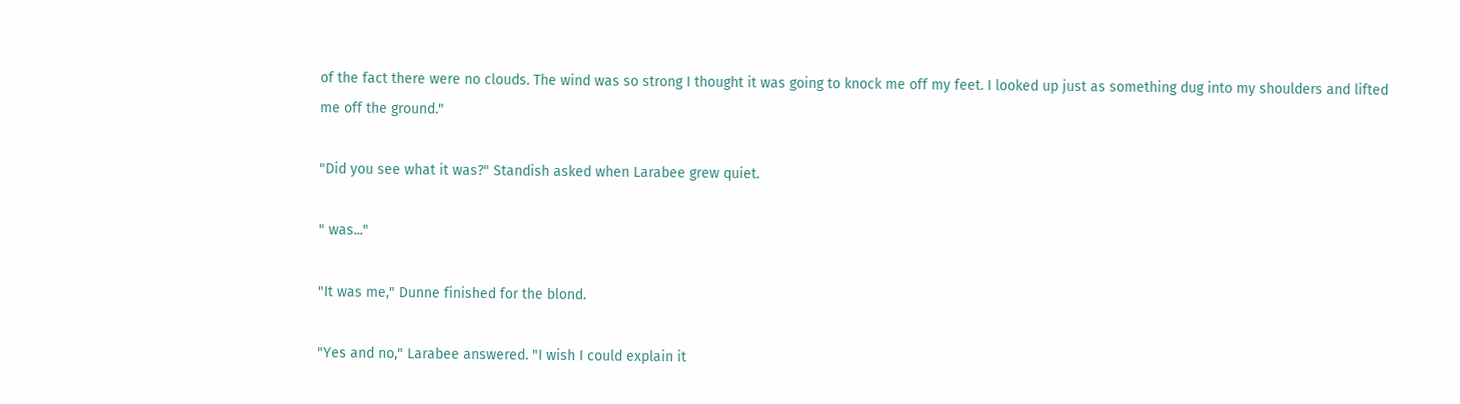of the fact there were no clouds. The wind was so strong I thought it was going to knock me off my feet. I looked up just as something dug into my shoulders and lifted me off the ground."

"Did you see what it was?" Standish asked when Larabee grew quiet.

" was..."

"It was me," Dunne finished for the blond.

"Yes and no," Larabee answered. "I wish I could explain it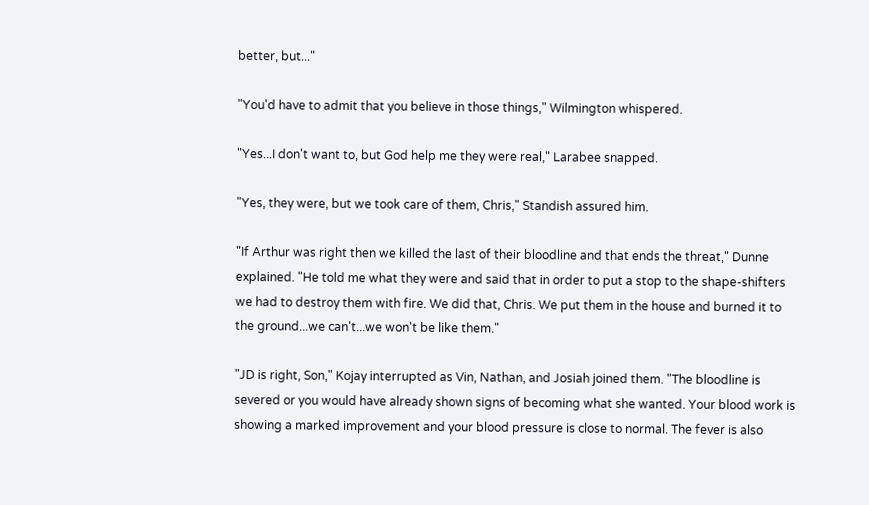better, but..."

"You'd have to admit that you believe in those things," Wilmington whispered.

"Yes...I don't want to, but God help me they were real," Larabee snapped.

"Yes, they were, but we took care of them, Chris," Standish assured him.

"If Arthur was right then we killed the last of their bloodline and that ends the threat," Dunne explained. "He told me what they were and said that in order to put a stop to the shape-shifters we had to destroy them with fire. We did that, Chris. We put them in the house and burned it to the ground...we can't...we won't be like them."

"JD is right, Son," Kojay interrupted as Vin, Nathan, and Josiah joined them. "The bloodline is severed or you would have already shown signs of becoming what she wanted. Your blood work is showing a marked improvement and your blood pressure is close to normal. The fever is also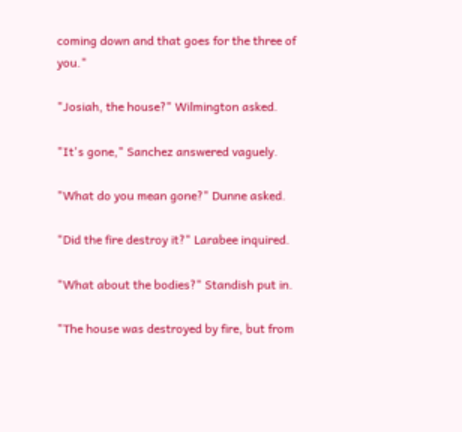coming down and that goes for the three of you."

"Josiah, the house?" Wilmington asked.

"It's gone," Sanchez answered vaguely.

"What do you mean gone?" Dunne asked.

"Did the fire destroy it?" Larabee inquired.

"What about the bodies?" Standish put in.

"The house was destroyed by fire, but from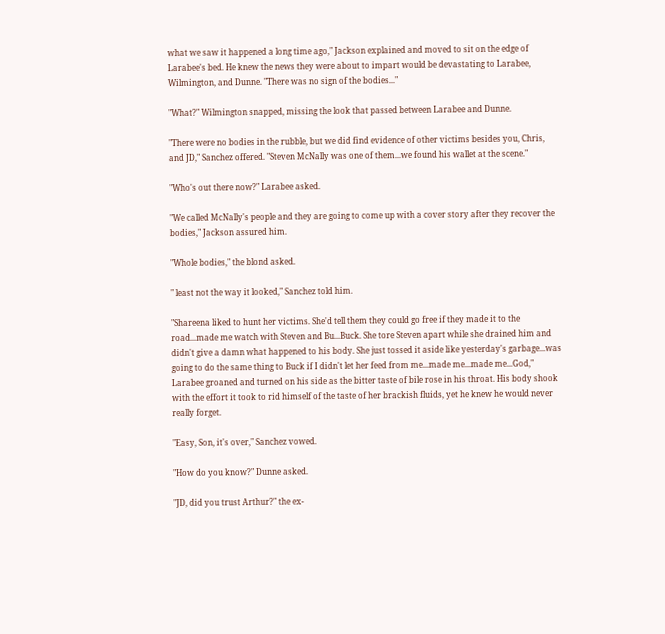what we saw it happened a long time ago," Jackson explained and moved to sit on the edge of Larabee's bed. He knew the news they were about to impart would be devastating to Larabee, Wilmington, and Dunne. "There was no sign of the bodies..."

"What?" Wilmington snapped, missing the look that passed between Larabee and Dunne.

"There were no bodies in the rubble, but we did find evidence of other victims besides you, Chris, and JD," Sanchez offered. "Steven McNally was one of them...we found his wallet at the scene."

"Who's out there now?" Larabee asked.

"We called McNally's people and they are going to come up with a cover story after they recover the bodies," Jackson assured him.

"Whole bodies," the blond asked.

" least not the way it looked," Sanchez told him.

"Shareena liked to hunt her victims. She'd tell them they could go free if they made it to the road...made me watch with Steven and Bu...Buck. She tore Steven apart while she drained him and didn't give a damn what happened to his body. She just tossed it aside like yesterday's garbage...was going to do the same thing to Buck if I didn't let her feed from me...made me...made me...God," Larabee groaned and turned on his side as the bitter taste of bile rose in his throat. His body shook with the effort it took to rid himself of the taste of her brackish fluids, yet he knew he would never really forget.

"Easy, Son, it's over," Sanchez vowed.

"How do you know?" Dunne asked.

"JD, did you trust Arthur?" the ex-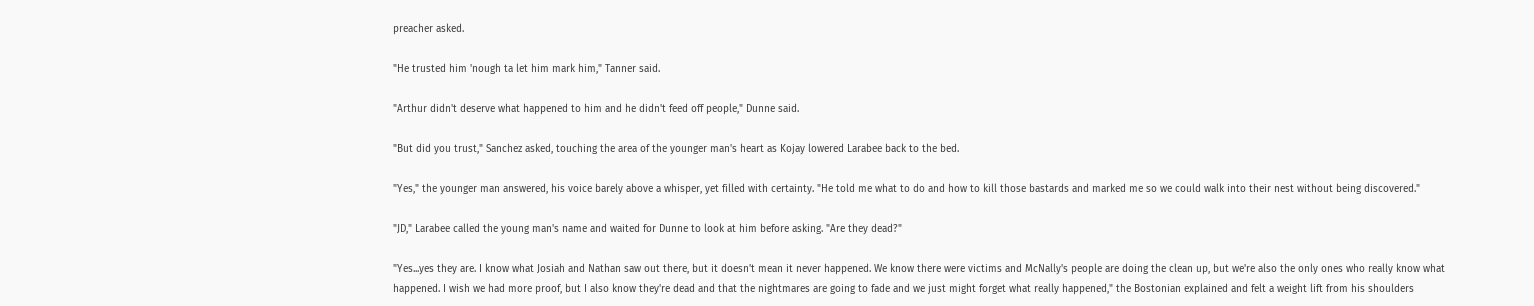preacher asked.

"He trusted him 'nough ta let him mark him," Tanner said.

"Arthur didn't deserve what happened to him and he didn't feed off people," Dunne said.

"But did you trust," Sanchez asked, touching the area of the younger man's heart as Kojay lowered Larabee back to the bed.

"Yes," the younger man answered, his voice barely above a whisper, yet filled with certainty. "He told me what to do and how to kill those bastards and marked me so we could walk into their nest without being discovered."

"JD," Larabee called the young man's name and waited for Dunne to look at him before asking. "Are they dead?"

"Yes...yes they are. I know what Josiah and Nathan saw out there, but it doesn't mean it never happened. We know there were victims and McNally's people are doing the clean up, but we're also the only ones who really know what happened. I wish we had more proof, but I also know they're dead and that the nightmares are going to fade and we just might forget what really happened," the Bostonian explained and felt a weight lift from his shoulders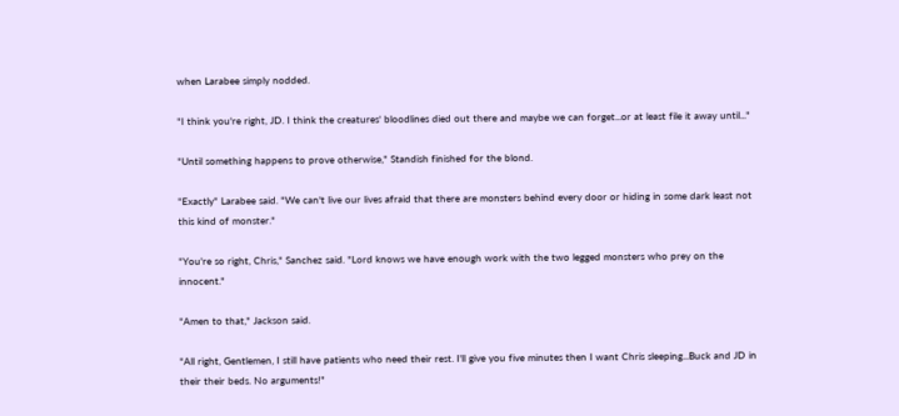when Larabee simply nodded.

"I think you're right, JD. I think the creatures' bloodlines died out there and maybe we can forget...or at least file it away until..."

"Until something happens to prove otherwise," Standish finished for the blond.

"Exactly" Larabee said. "We can't live our lives afraid that there are monsters behind every door or hiding in some dark least not this kind of monster."

"You're so right, Chris," Sanchez said. "Lord knows we have enough work with the two legged monsters who prey on the innocent."

"Amen to that," Jackson said.

"All right, Gentlemen, I still have patients who need their rest. I'll give you five minutes then I want Chris sleeping...Buck and JD in their their beds. No arguments!"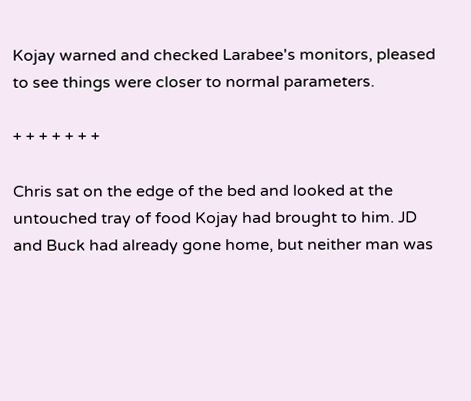Kojay warned and checked Larabee's monitors, pleased to see things were closer to normal parameters.

+ + + + + + +

Chris sat on the edge of the bed and looked at the untouched tray of food Kojay had brought to him. JD and Buck had already gone home, but neither man was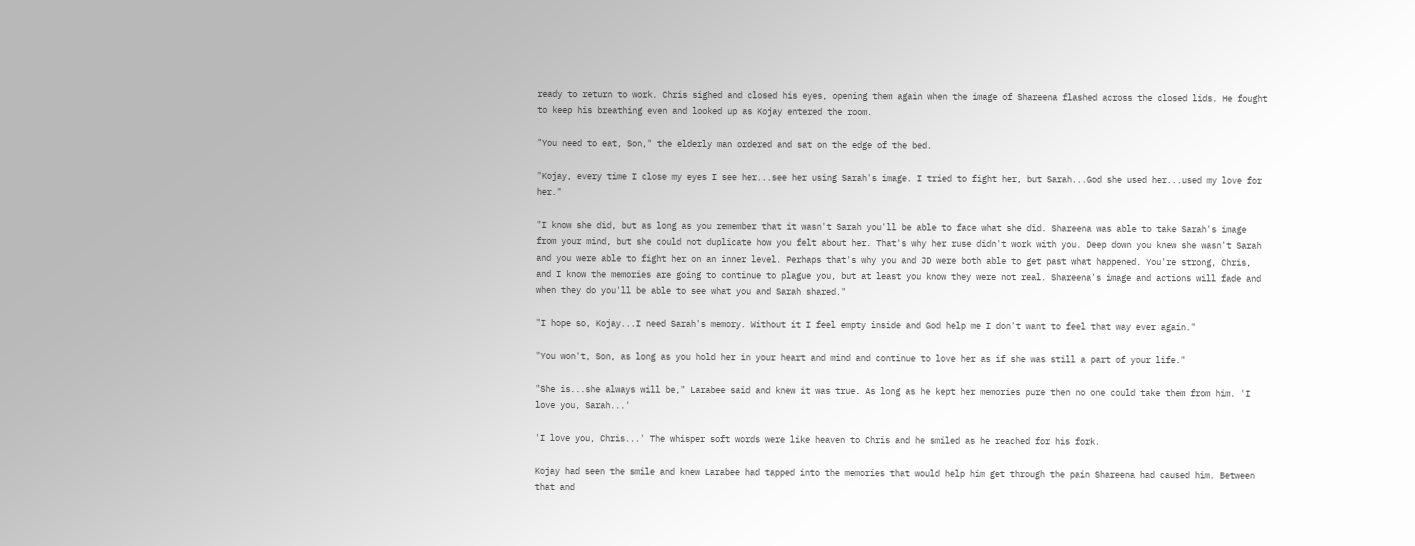ready to return to work. Chris sighed and closed his eyes, opening them again when the image of Shareena flashed across the closed lids. He fought to keep his breathing even and looked up as Kojay entered the room.

"You need to eat, Son," the elderly man ordered and sat on the edge of the bed.

"Kojay, every time I close my eyes I see her...see her using Sarah's image. I tried to fight her, but Sarah...God she used her...used my love for her."

"I know she did, but as long as you remember that it wasn't Sarah you'll be able to face what she did. Shareena was able to take Sarah's image from your mind, but she could not duplicate how you felt about her. That's why her ruse didn't work with you. Deep down you knew she wasn't Sarah and you were able to fight her on an inner level. Perhaps that's why you and JD were both able to get past what happened. You're strong, Chris, and I know the memories are going to continue to plague you, but at least you know they were not real. Shareena's image and actions will fade and when they do you'll be able to see what you and Sarah shared."

"I hope so, Kojay...I need Sarah's memory. Without it I feel empty inside and God help me I don't want to feel that way ever again."

"You won't, Son, as long as you hold her in your heart and mind and continue to love her as if she was still a part of your life."

"She is...she always will be," Larabee said and knew it was true. As long as he kept her memories pure then no one could take them from him. 'I love you, Sarah...'

'I love you, Chris...' The whisper soft words were like heaven to Chris and he smiled as he reached for his fork.

Kojay had seen the smile and knew Larabee had tapped into the memories that would help him get through the pain Shareena had caused him. Between that and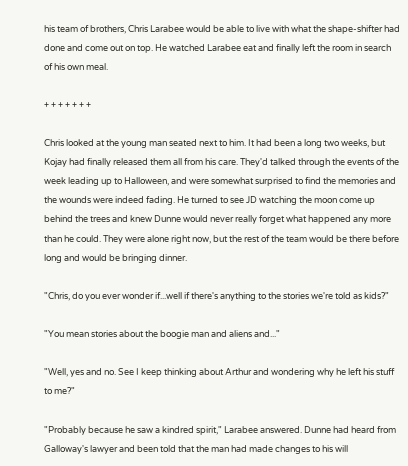his team of brothers, Chris Larabee would be able to live with what the shape-shifter had done and come out on top. He watched Larabee eat and finally left the room in search of his own meal.

+ + + + + + +

Chris looked at the young man seated next to him. It had been a long two weeks, but Kojay had finally released them all from his care. They'd talked through the events of the week leading up to Halloween, and were somewhat surprised to find the memories and the wounds were indeed fading. He turned to see JD watching the moon come up behind the trees and knew Dunne would never really forget what happened any more than he could. They were alone right now, but the rest of the team would be there before long and would be bringing dinner.

"Chris, do you ever wonder if...well if there's anything to the stories we're told as kids?"

"You mean stories about the boogie man and aliens and..."

"Well, yes and no. See I keep thinking about Arthur and wondering why he left his stuff to me?"

"Probably because he saw a kindred spirit," Larabee answered. Dunne had heard from Galloway's lawyer and been told that the man had made changes to his will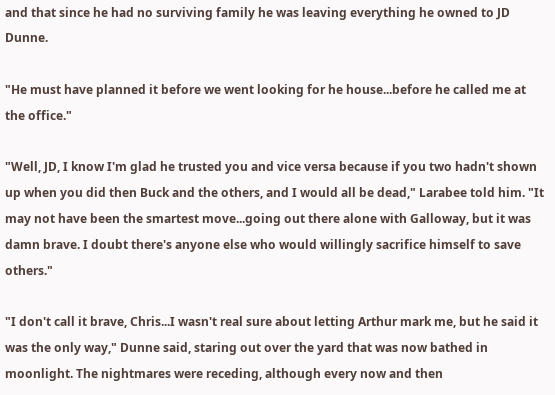and that since he had no surviving family he was leaving everything he owned to JD Dunne.

"He must have planned it before we went looking for he house...before he called me at the office."

"Well, JD, I know I'm glad he trusted you and vice versa because if you two hadn't shown up when you did then Buck and the others, and I would all be dead," Larabee told him. "It may not have been the smartest move...going out there alone with Galloway, but it was damn brave. I doubt there's anyone else who would willingly sacrifice himself to save others."

"I don't call it brave, Chris...I wasn't real sure about letting Arthur mark me, but he said it was the only way," Dunne said, staring out over the yard that was now bathed in moonlight. The nightmares were receding, although every now and then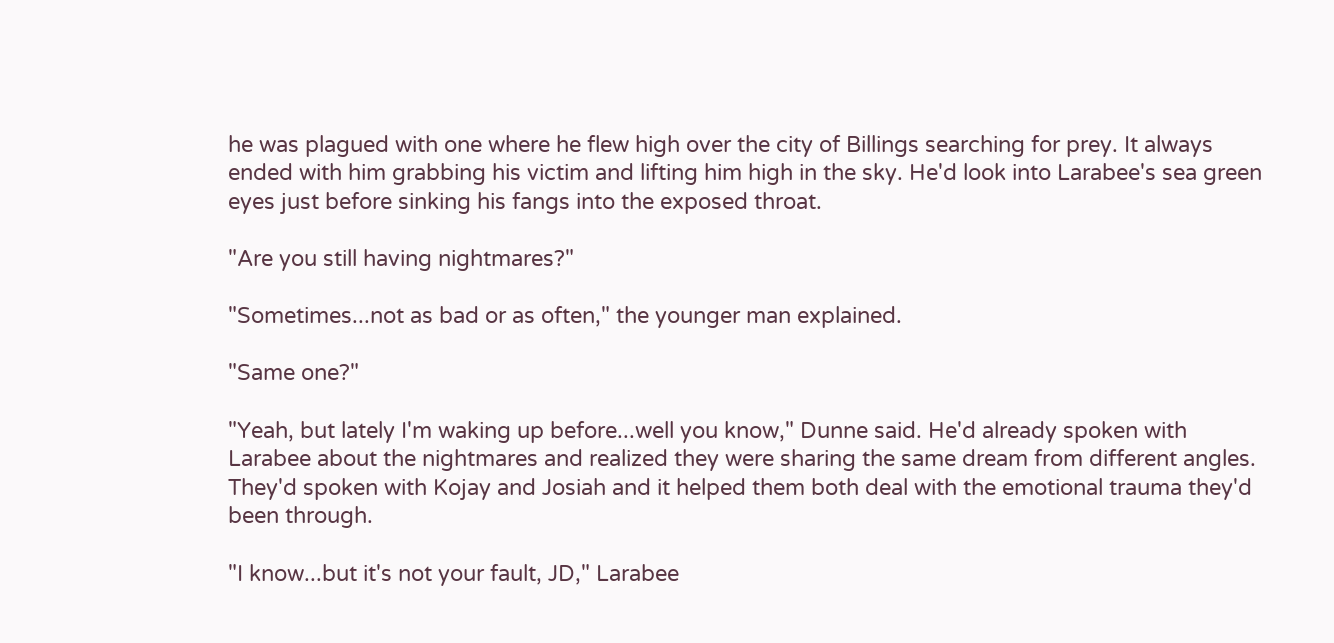he was plagued with one where he flew high over the city of Billings searching for prey. It always ended with him grabbing his victim and lifting him high in the sky. He'd look into Larabee's sea green eyes just before sinking his fangs into the exposed throat.

"Are you still having nightmares?"

"Sometimes...not as bad or as often," the younger man explained.

"Same one?"

"Yeah, but lately I'm waking up before...well you know," Dunne said. He'd already spoken with Larabee about the nightmares and realized they were sharing the same dream from different angles. They'd spoken with Kojay and Josiah and it helped them both deal with the emotional trauma they'd been through.

"I know...but it's not your fault, JD," Larabee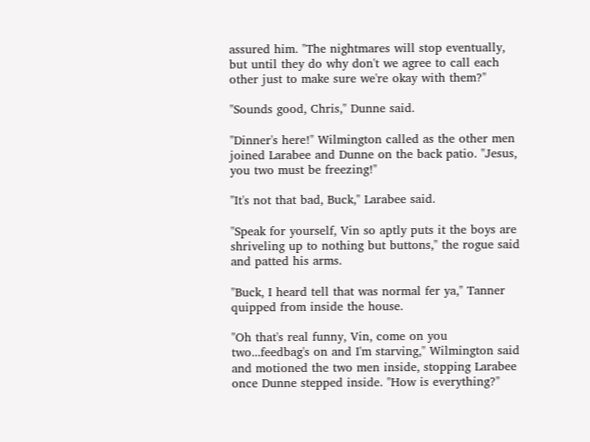assured him. "The nightmares will stop eventually, but until they do why don't we agree to call each other just to make sure we're okay with them?"

"Sounds good, Chris," Dunne said.

"Dinner's here!" Wilmington called as the other men joined Larabee and Dunne on the back patio. "Jesus, you two must be freezing!"

"It's not that bad, Buck," Larabee said.

"Speak for yourself, Vin so aptly puts it the boys are shriveling up to nothing but buttons," the rogue said and patted his arms.

"Buck, I heard tell that was normal fer ya," Tanner quipped from inside the house.

"Oh that's real funny, Vin, come on you two...feedbag's on and I'm starving," Wilmington said and motioned the two men inside, stopping Larabee once Dunne stepped inside. "How is everything?"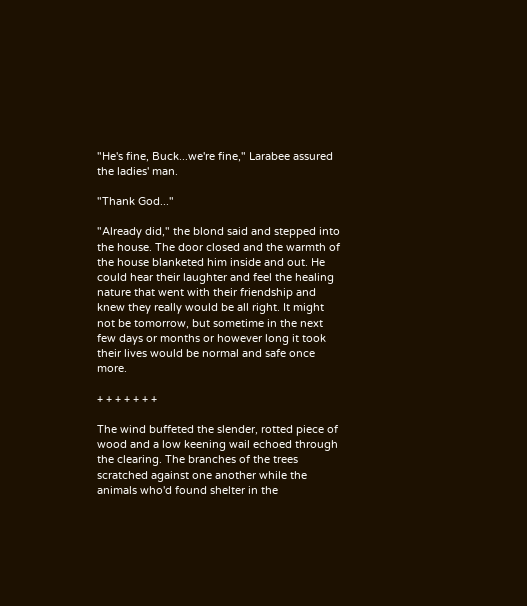"He's fine, Buck...we're fine," Larabee assured the ladies' man.

"Thank God..."

"Already did," the blond said and stepped into the house. The door closed and the warmth of the house blanketed him inside and out. He could hear their laughter and feel the healing nature that went with their friendship and knew they really would be all right. It might not be tomorrow, but sometime in the next few days or months or however long it took their lives would be normal and safe once more.

+ + + + + + +

The wind buffeted the slender, rotted piece of wood and a low keening wail echoed through the clearing. The branches of the trees scratched against one another while the animals who'd found shelter in the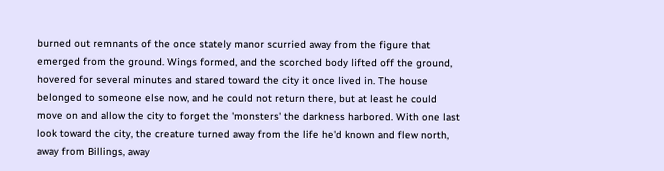burned out remnants of the once stately manor scurried away from the figure that emerged from the ground. Wings formed, and the scorched body lifted off the ground, hovered for several minutes and stared toward the city it once lived in. The house belonged to someone else now, and he could not return there, but at least he could move on and allow the city to forget the 'monsters' the darkness harbored. With one last look toward the city, the creature turned away from the life he'd known and flew north, away from Billings, away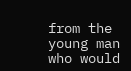from the young man who would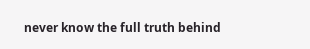never know the full truth behind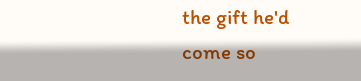the gift he'd come so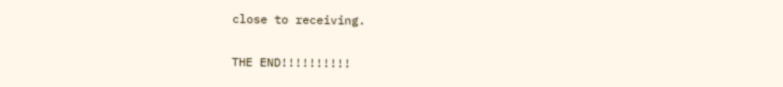close to receiving.

THE END!!!!!!!!!!